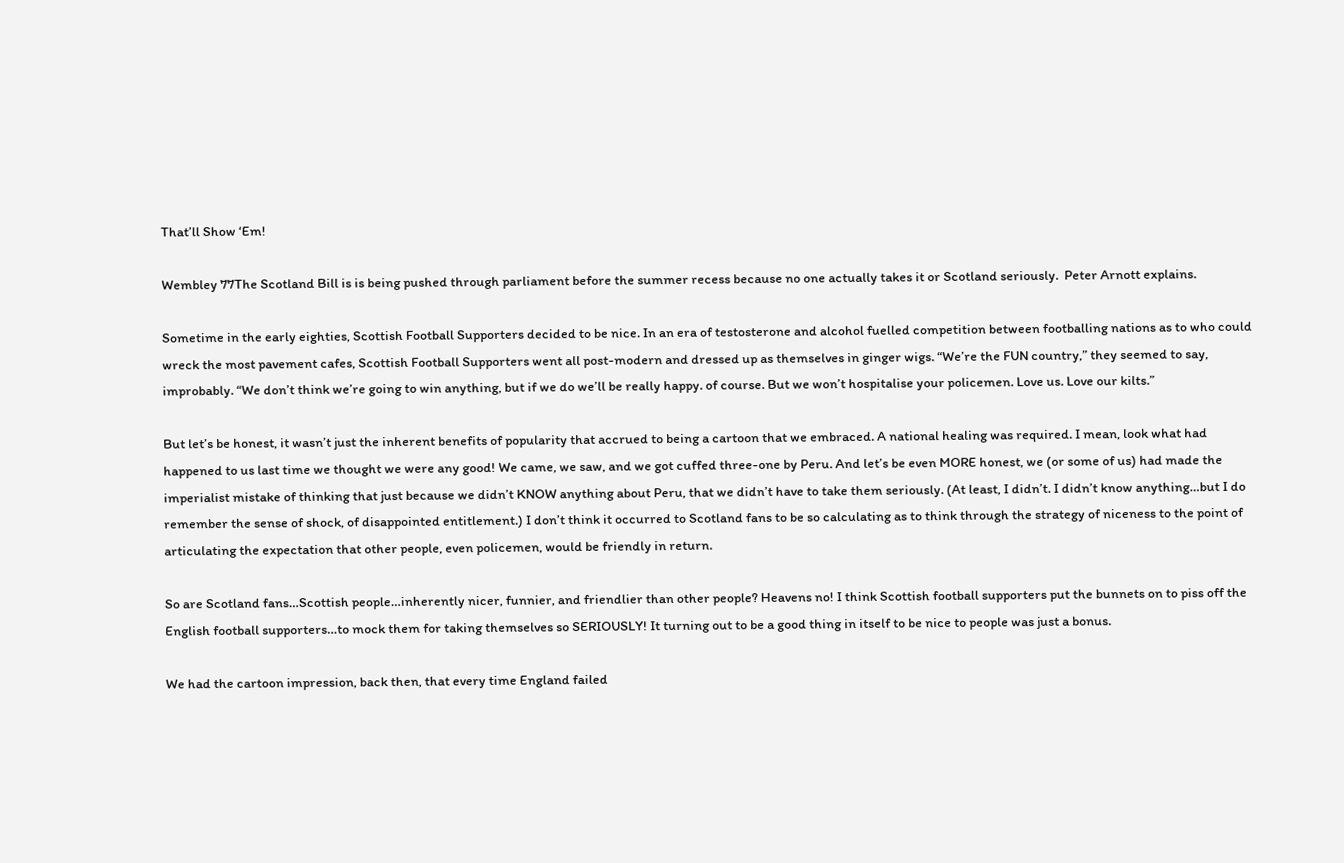That’ll Show ‘Em!

Wembley 77The Scotland Bill is is being pushed through parliament before the summer recess because no one actually takes it or Scotland seriously.  Peter Arnott explains.

Sometime in the early eighties, Scottish Football Supporters decided to be nice. In an era of testosterone and alcohol fuelled competition between footballing nations as to who could wreck the most pavement cafes, Scottish Football Supporters went all post-modern and dressed up as themselves in ginger wigs. “We’re the FUN country,” they seemed to say, improbably. “We don’t think we’re going to win anything, but if we do we’ll be really happy. of course. But we won’t hospitalise your policemen. Love us. Love our kilts.”

But let’s be honest, it wasn’t just the inherent benefits of popularity that accrued to being a cartoon that we embraced. A national healing was required. I mean, look what had happened to us last time we thought we were any good! We came, we saw, and we got cuffed three-one by Peru. And let’s be even MORE honest, we (or some of us) had made the imperialist mistake of thinking that just because we didn’t KNOW anything about Peru, that we didn’t have to take them seriously. (At least, I didn’t. I didn’t know anything…but I do remember the sense of shock, of disappointed entitlement.) I don’t think it occurred to Scotland fans to be so calculating as to think through the strategy of niceness to the point of articulating the expectation that other people, even policemen, would be friendly in return.

So are Scotland fans…Scottish people…inherently nicer, funnier, and friendlier than other people? Heavens no! I think Scottish football supporters put the bunnets on to piss off the English football supporters…to mock them for taking themselves so SERIOUSLY! It turning out to be a good thing in itself to be nice to people was just a bonus.

We had the cartoon impression, back then, that every time England failed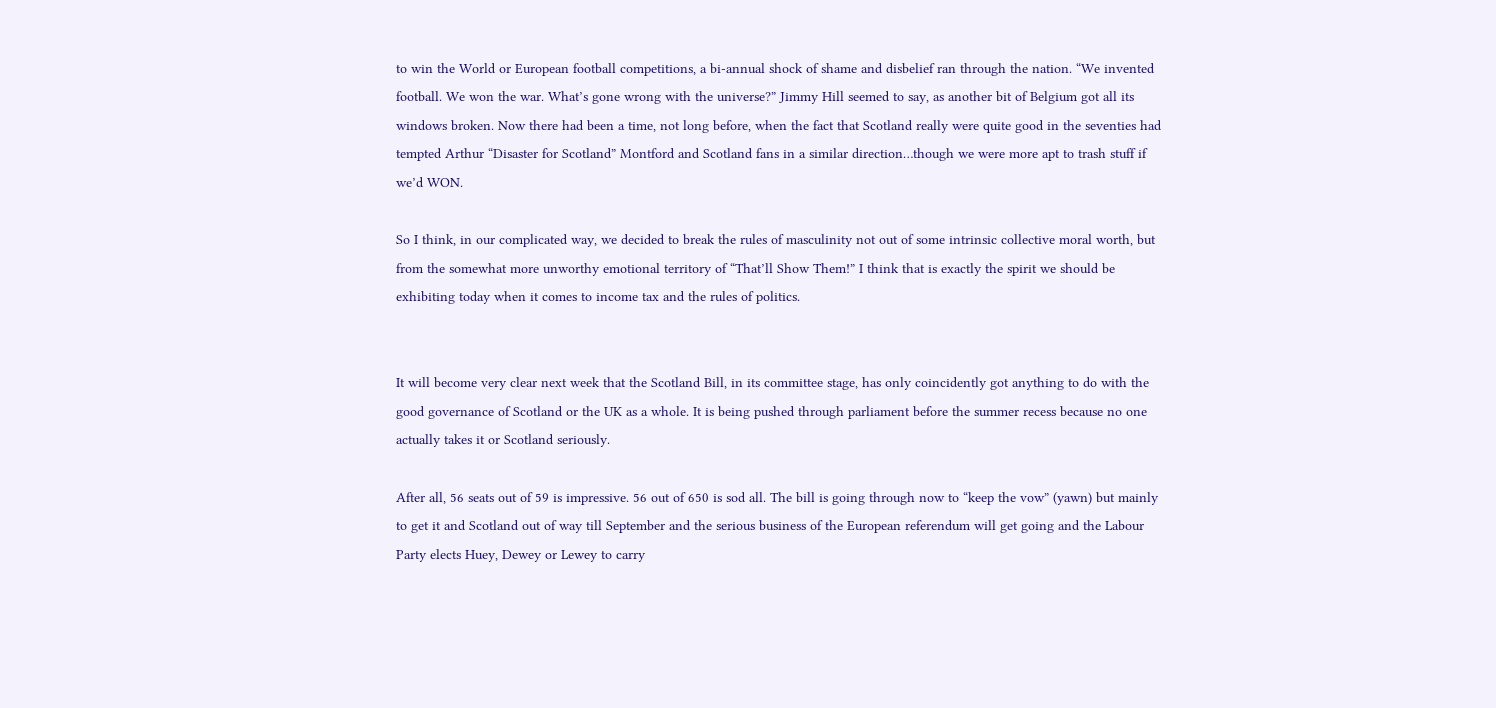to win the World or European football competitions, a bi-annual shock of shame and disbelief ran through the nation. “We invented football. We won the war. What’s gone wrong with the universe?” Jimmy Hill seemed to say, as another bit of Belgium got all its windows broken. Now there had been a time, not long before, when the fact that Scotland really were quite good in the seventies had tempted Arthur “Disaster for Scotland” Montford and Scotland fans in a similar direction…though we were more apt to trash stuff if we’d WON.

So I think, in our complicated way, we decided to break the rules of masculinity not out of some intrinsic collective moral worth, but from the somewhat more unworthy emotional territory of “That’ll Show Them!” I think that is exactly the spirit we should be exhibiting today when it comes to income tax and the rules of politics.


It will become very clear next week that the Scotland Bill, in its committee stage, has only coincidently got anything to do with the good governance of Scotland or the UK as a whole. It is being pushed through parliament before the summer recess because no one actually takes it or Scotland seriously.

After all, 56 seats out of 59 is impressive. 56 out of 650 is sod all. The bill is going through now to “keep the vow” (yawn) but mainly to get it and Scotland out of way till September and the serious business of the European referendum will get going and the Labour Party elects Huey, Dewey or Lewey to carry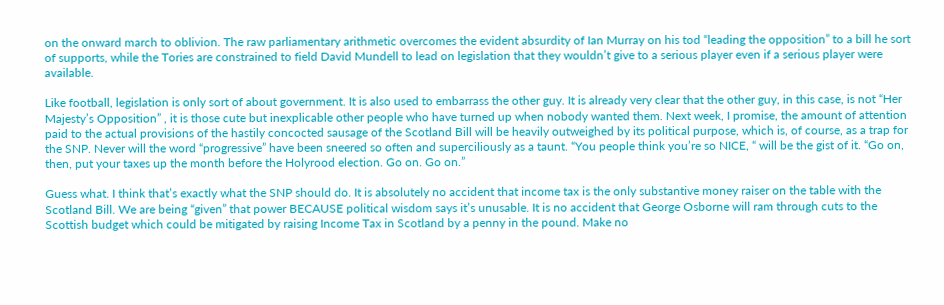on the onward march to oblivion. The raw parliamentary arithmetic overcomes the evident absurdity of Ian Murray on his tod “leading the opposition” to a bill he sort of supports, while the Tories are constrained to field David Mundell to lead on legislation that they wouldn’t give to a serious player even if a serious player were available.

Like football, legislation is only sort of about government. It is also used to embarrass the other guy. It is already very clear that the other guy, in this case, is not “Her Majesty’s Opposition” , it is those cute but inexplicable other people who have turned up when nobody wanted them. Next week, I promise, the amount of attention paid to the actual provisions of the hastily concocted sausage of the Scotland Bill will be heavily outweighed by its political purpose, which is, of course, as a trap for the SNP. Never will the word “progressive” have been sneered so often and superciliously as a taunt. “You people think you’re so NICE, “ will be the gist of it. “Go on, then, put your taxes up the month before the Holyrood election. Go on. Go on.”

Guess what. I think that’s exactly what the SNP should do. It is absolutely no accident that income tax is the only substantive money raiser on the table with the Scotland Bill. We are being “given” that power BECAUSE political wisdom says it’s unusable. It is no accident that George Osborne will ram through cuts to the Scottish budget which could be mitigated by raising Income Tax in Scotland by a penny in the pound. Make no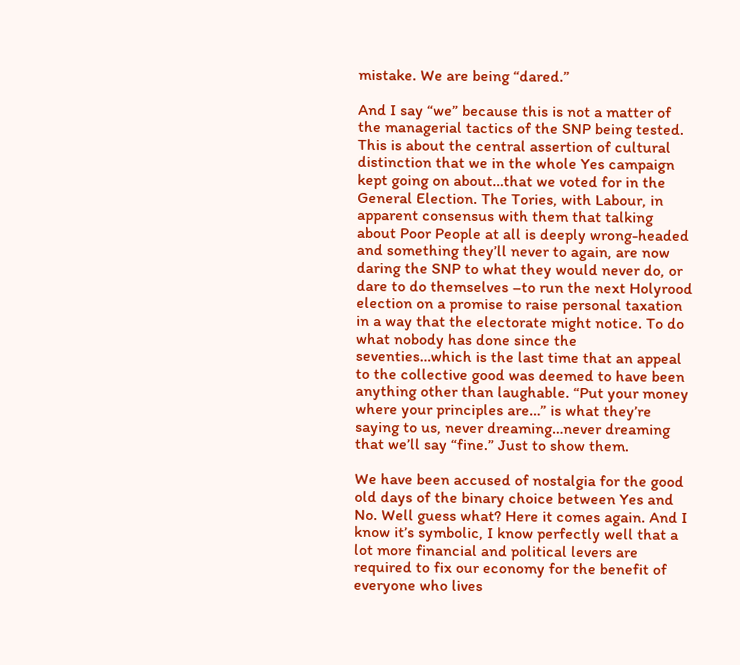mistake. We are being “dared.”

And I say “we” because this is not a matter of the managerial tactics of the SNP being tested. This is about the central assertion of cultural distinction that we in the whole Yes campaign kept going on about…that we voted for in the General Election. The Tories, with Labour, in apparent consensus with them that talking about Poor People at all is deeply wrong-headed and something they’ll never to again, are now daring the SNP to what they would never do, or dare to do themselves –to run the next Holyrood election on a promise to raise personal taxation in a way that the electorate might notice. To do what nobody has done since the seventies…which is the last time that an appeal to the collective good was deemed to have been anything other than laughable. “Put your money where your principles are…” is what they’re saying to us, never dreaming…never dreaming that we’ll say “fine.” Just to show them.

We have been accused of nostalgia for the good old days of the binary choice between Yes and No. Well guess what? Here it comes again. And I know it’s symbolic, I know perfectly well that a lot more financial and political levers are required to fix our economy for the benefit of everyone who lives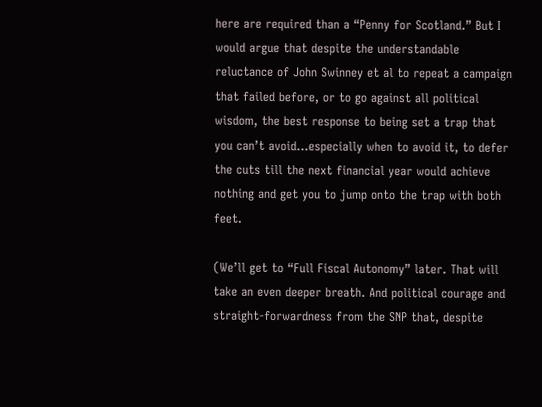here are required than a “Penny for Scotland.” But I would argue that despite the understandable reluctance of John Swinney et al to repeat a campaign that failed before, or to go against all political wisdom, the best response to being set a trap that you can’t avoid…especially when to avoid it, to defer the cuts till the next financial year would achieve nothing and get you to jump onto the trap with both feet.

(We’ll get to “Full Fiscal Autonomy” later. That will take an even deeper breath. And political courage and straight-forwardness from the SNP that, despite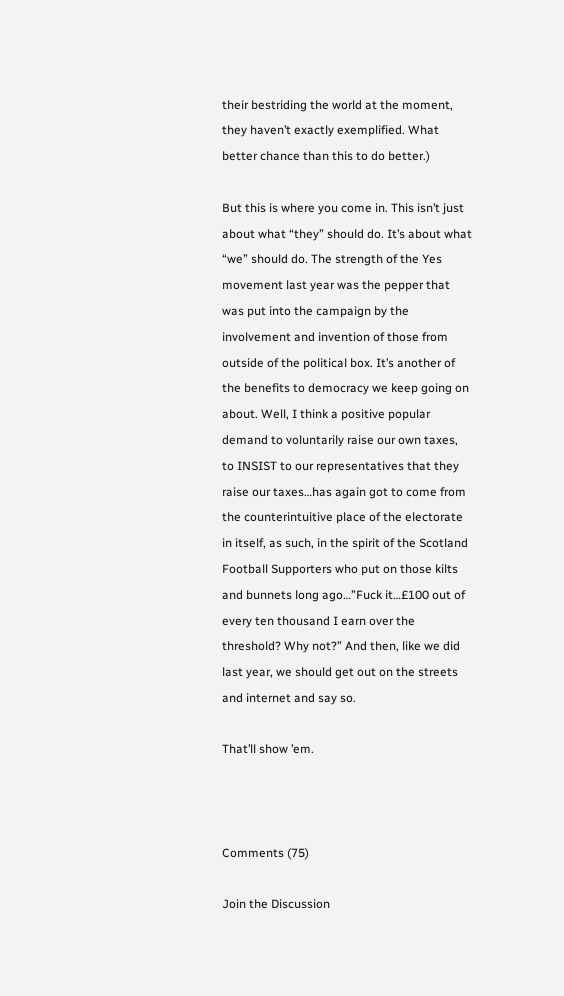their bestriding the world at the moment, they haven’t exactly exemplified. What better chance than this to do better.)

But this is where you come in. This isn’t just about what “they” should do. It’s about what “we” should do. The strength of the Yes movement last year was the pepper that was put into the campaign by the involvement and invention of those from outside of the political box. It’s another of the benefits to democracy we keep going on about. Well, I think a positive popular demand to voluntarily raise our own taxes, to INSIST to our representatives that they raise our taxes…has again got to come from the counterintuitive place of the electorate in itself, as such, in the spirit of the Scotland Football Supporters who put on those kilts and bunnets long ago…”Fuck it…£100 out of every ten thousand I earn over the threshold? Why not?” And then, like we did last year, we should get out on the streets and internet and say so.

That’ll show ’em.



Comments (75)

Join the Discussion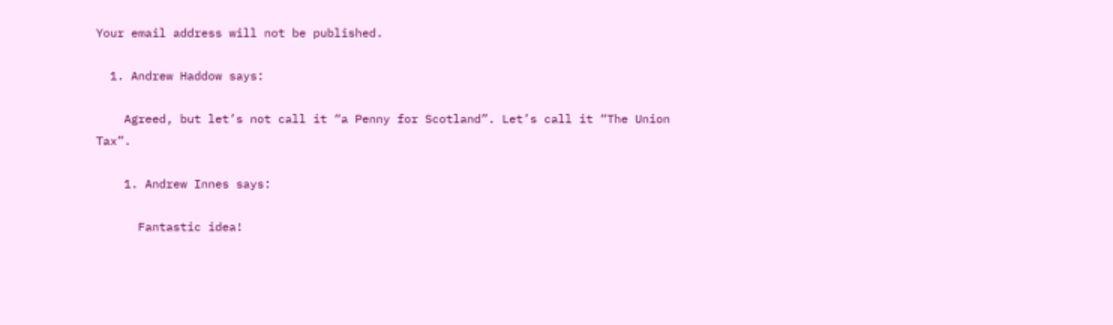Your email address will not be published.

  1. Andrew Haddow says:

    Agreed, but let’s not call it “a Penny for Scotland”. Let’s call it “The Union Tax”.

    1. Andrew Innes says:

      Fantastic idea!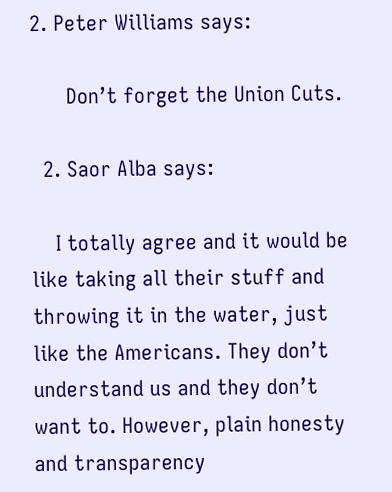2. Peter Williams says:

      Don’t forget the Union Cuts.

  2. Saor Alba says:

    I totally agree and it would be like taking all their stuff and throwing it in the water, just like the Americans. They don’t understand us and they don’t want to. However, plain honesty and transparency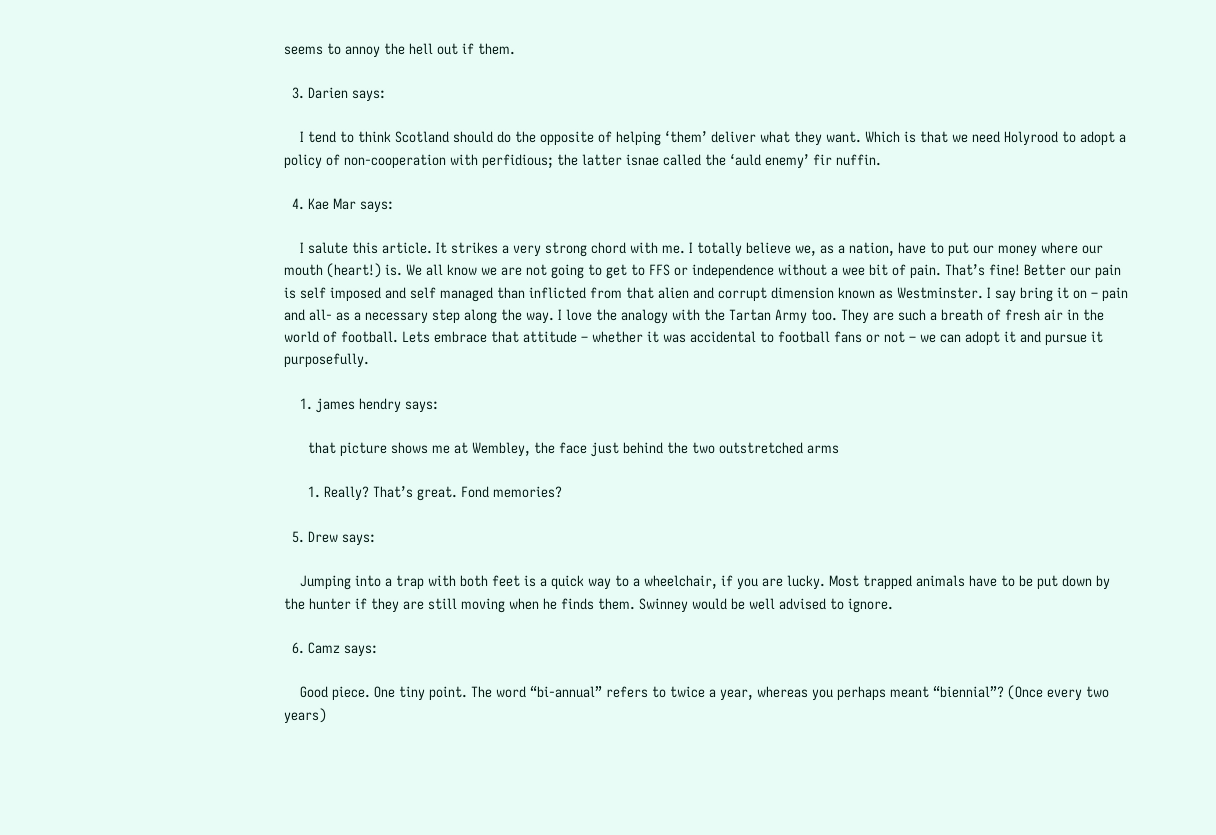seems to annoy the hell out if them.

  3. Darien says:

    I tend to think Scotland should do the opposite of helping ‘them’ deliver what they want. Which is that we need Holyrood to adopt a policy of non-cooperation with perfidious; the latter isnae called the ‘auld enemy’ fir nuffin.

  4. Kae Mar says:

    I salute this article. It strikes a very strong chord with me. I totally believe we, as a nation, have to put our money where our mouth (heart!) is. We all know we are not going to get to FFS or independence without a wee bit of pain. That’s fine! Better our pain is self imposed and self managed than inflicted from that alien and corrupt dimension known as Westminster. I say bring it on – pain and all- as a necessary step along the way. I love the analogy with the Tartan Army too. They are such a breath of fresh air in the world of football. Lets embrace that attitude – whether it was accidental to football fans or not – we can adopt it and pursue it purposefully.

    1. james hendry says:

      that picture shows me at Wembley, the face just behind the two outstretched arms

      1. Really? That’s great. Fond memories?

  5. Drew says:

    Jumping into a trap with both feet is a quick way to a wheelchair, if you are lucky. Most trapped animals have to be put down by the hunter if they are still moving when he finds them. Swinney would be well advised to ignore.

  6. Camz says:

    Good piece. One tiny point. The word “bi-annual” refers to twice a year, whereas you perhaps meant “biennial”? (Once every two years)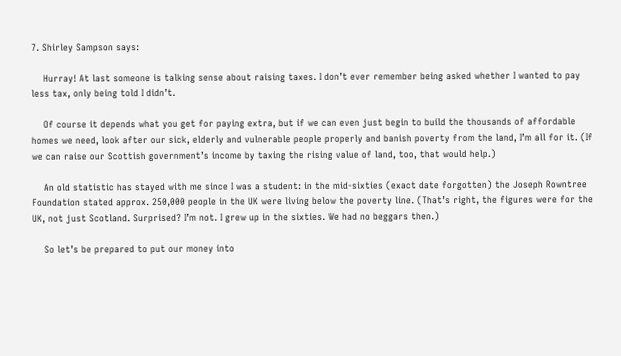7. Shirley Sampson says:

    Hurray! At last someone is talking sense about raising taxes. I don’t ever remember being asked whether I wanted to pay less tax, only being told I didn’t.

    Of course it depends what you get for paying extra, but if we can even just begin to build the thousands of affordable homes we need, look after our sick, elderly and vulnerable people properly and banish poverty from the land, I’m all for it. (If we can raise our Scottish government’s income by taxing the rising value of land, too, that would help.)

    An old statistic has stayed with me since I was a student: in the mid-sixties (exact date forgotten) the Joseph Rowntree Foundation stated approx. 250,000 people in the UK were living below the poverty line. (That’s right, the figures were for the UK, not just Scotland. Surprised? I’m not. I grew up in the sixties. We had no beggars then.)

    So let’s be prepared to put our money into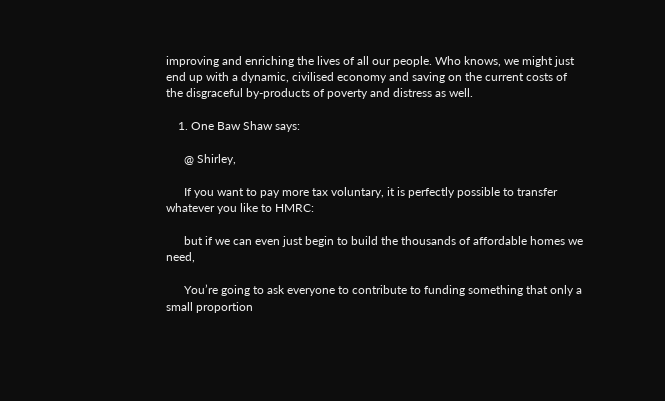improving and enriching the lives of all our people. Who knows, we might just end up with a dynamic, civilised economy and saving on the current costs of the disgraceful by-products of poverty and distress as well.

    1. One Baw Shaw says:

      @ Shirley,

      If you want to pay more tax voluntary, it is perfectly possible to transfer whatever you like to HMRC:

      but if we can even just begin to build the thousands of affordable homes we need,

      You’re going to ask everyone to contribute to funding something that only a small proportion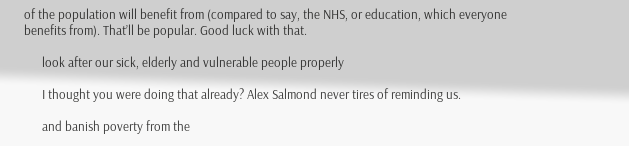of the population will benefit from (compared to say, the NHS, or education, which everyone benefits from). That’ll be popular. Good luck with that.

      look after our sick, elderly and vulnerable people properly

      I thought you were doing that already? Alex Salmond never tires of reminding us.

      and banish poverty from the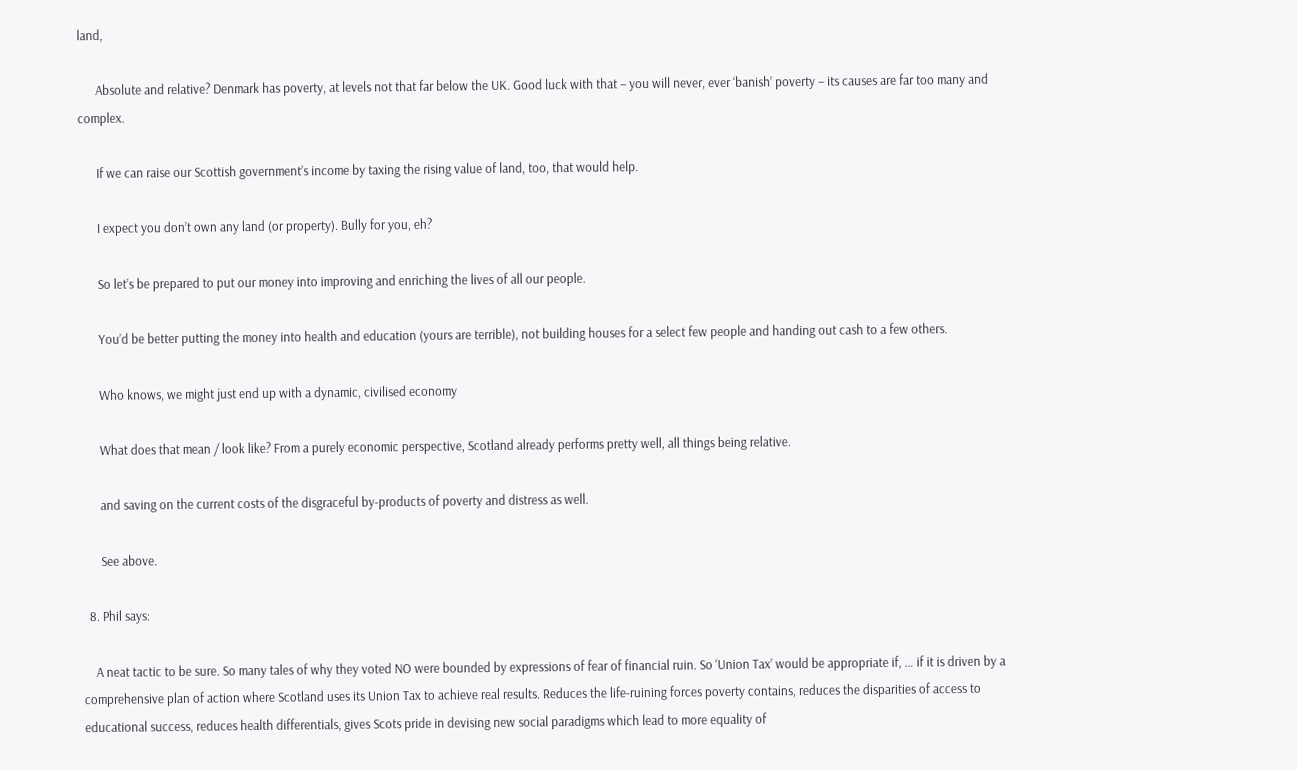land,

      Absolute and relative? Denmark has poverty, at levels not that far below the UK. Good luck with that – you will never, ever ‘banish’ poverty – its causes are far too many and complex.

      If we can raise our Scottish government’s income by taxing the rising value of land, too, that would help.

      I expect you don’t own any land (or property). Bully for you, eh?

      So let’s be prepared to put our money into improving and enriching the lives of all our people.

      You’d be better putting the money into health and education (yours are terrible), not building houses for a select few people and handing out cash to a few others.

      Who knows, we might just end up with a dynamic, civilised economy

      What does that mean / look like? From a purely economic perspective, Scotland already performs pretty well, all things being relative.

      and saving on the current costs of the disgraceful by-products of poverty and distress as well.

      See above.

  8. Phil says:

    A neat tactic to be sure. So many tales of why they voted NO were bounded by expressions of fear of financial ruin. So ‘Union Tax’ would be appropriate if, … if it is driven by a comprehensive plan of action where Scotland uses its Union Tax to achieve real results. Reduces the life-ruining forces poverty contains, reduces the disparities of access to educational success, reduces health differentials, gives Scots pride in devising new social paradigms which lead to more equality of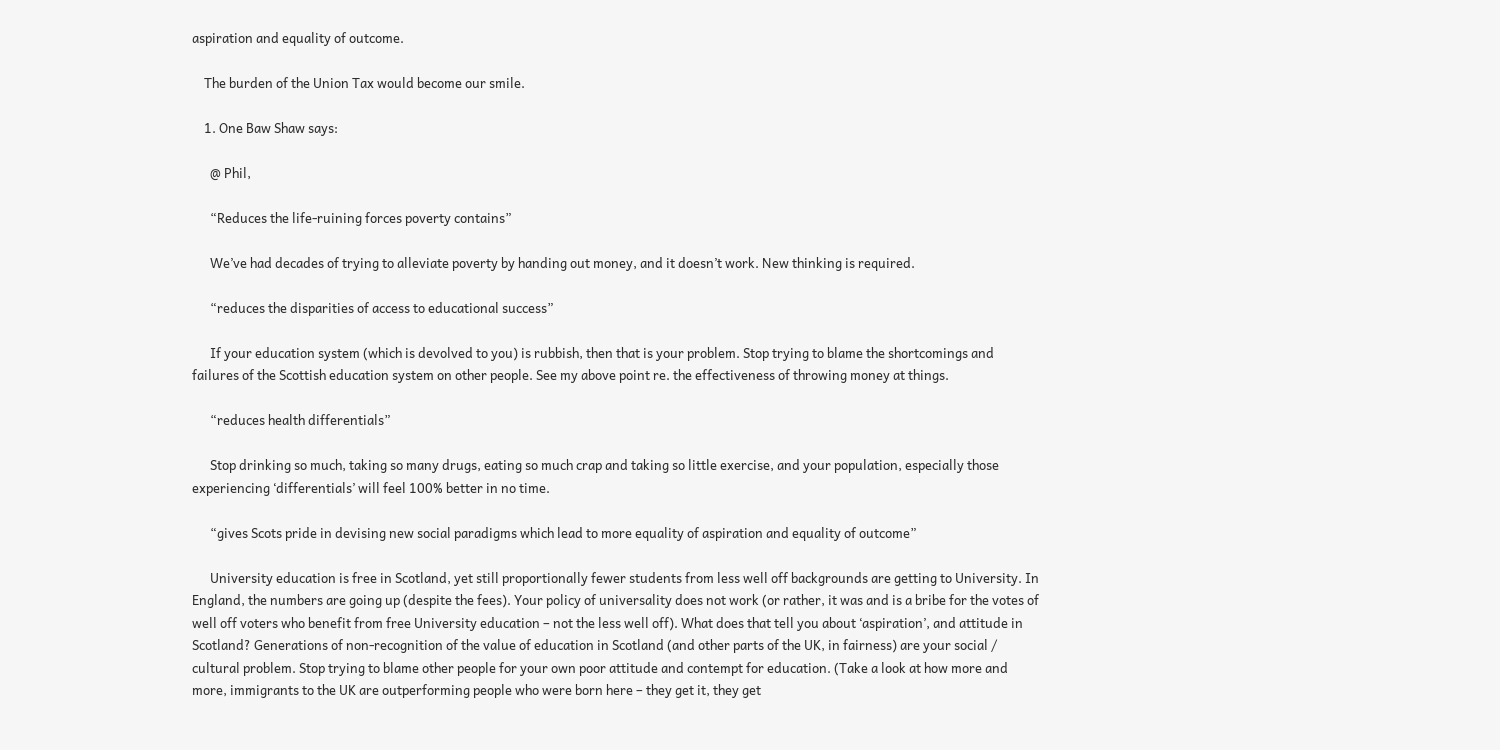aspiration and equality of outcome.

    The burden of the Union Tax would become our smile.

    1. One Baw Shaw says:

      @ Phil,

      “Reduces the life-ruining forces poverty contains”

      We’ve had decades of trying to alleviate poverty by handing out money, and it doesn’t work. New thinking is required.

      “reduces the disparities of access to educational success”

      If your education system (which is devolved to you) is rubbish, then that is your problem. Stop trying to blame the shortcomings and failures of the Scottish education system on other people. See my above point re. the effectiveness of throwing money at things.

      “reduces health differentials”

      Stop drinking so much, taking so many drugs, eating so much crap and taking so little exercise, and your population, especially those experiencing ‘differentials’ will feel 100% better in no time.

      “gives Scots pride in devising new social paradigms which lead to more equality of aspiration and equality of outcome”

      University education is free in Scotland, yet still proportionally fewer students from less well off backgrounds are getting to University. In England, the numbers are going up (despite the fees). Your policy of universality does not work (or rather, it was and is a bribe for the votes of well off voters who benefit from free University education – not the less well off). What does that tell you about ‘aspiration’, and attitude in Scotland? Generations of non-recognition of the value of education in Scotland (and other parts of the UK, in fairness) are your social / cultural problem. Stop trying to blame other people for your own poor attitude and contempt for education. (Take a look at how more and more, immigrants to the UK are outperforming people who were born here – they get it, they get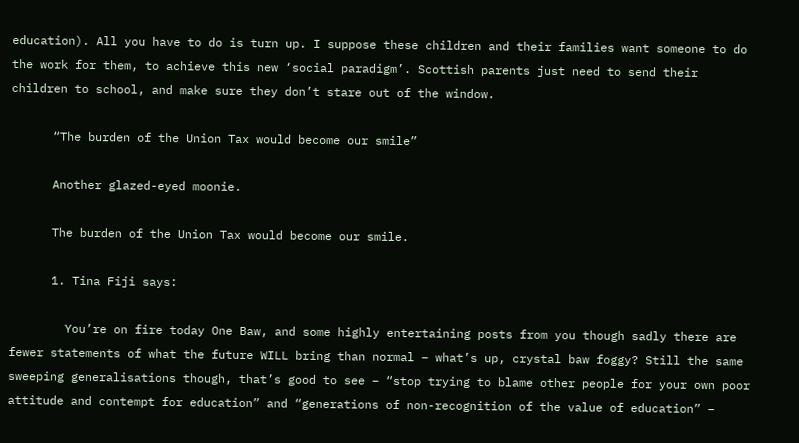education). All you have to do is turn up. I suppose these children and their families want someone to do the work for them, to achieve this new ‘social paradigm’. Scottish parents just need to send their children to school, and make sure they don’t stare out of the window.

      “The burden of the Union Tax would become our smile”

      Another glazed-eyed moonie.

      The burden of the Union Tax would become our smile.

      1. Tina Fiji says:

        You’re on fire today One Baw, and some highly entertaining posts from you though sadly there are fewer statements of what the future WILL bring than normal – what’s up, crystal baw foggy? Still the same sweeping generalisations though, that’s good to see – “stop trying to blame other people for your own poor attitude and contempt for education” and “generations of non-recognition of the value of education” –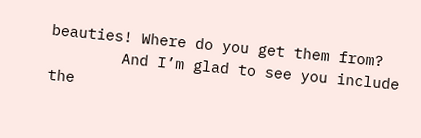beauties! Where do you get them from?
        And I’m glad to see you include the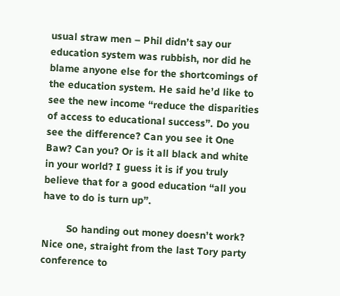usual straw men – Phil didn’t say our education system was rubbish, nor did he blame anyone else for the shortcomings of the education system. He said he’d like to see the new income “reduce the disparities of access to educational success”. Do you see the difference? Can you see it One Baw? Can you? Or is it all black and white in your world? I guess it is if you truly believe that for a good education “all you have to do is turn up”.

        So handing out money doesn’t work? Nice one, straight from the last Tory party conference to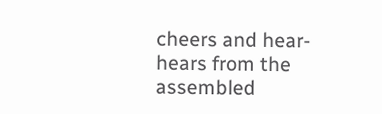cheers and hear-hears from the assembled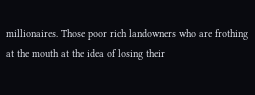millionaires. Those poor rich landowners who are frothing at the mouth at the idea of losing their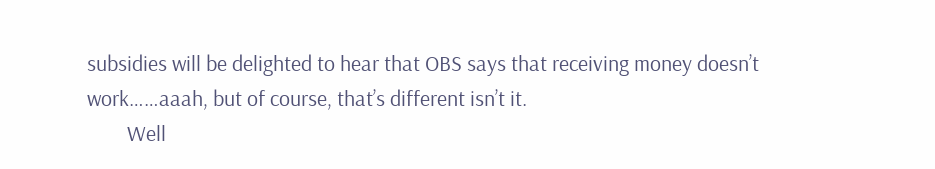subsidies will be delighted to hear that OBS says that receiving money doesn’t work……aaah, but of course, that’s different isn’t it.
        Well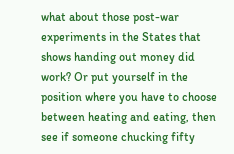what about those post-war experiments in the States that shows handing out money did work? Or put yourself in the position where you have to choose between heating and eating, then see if someone chucking fifty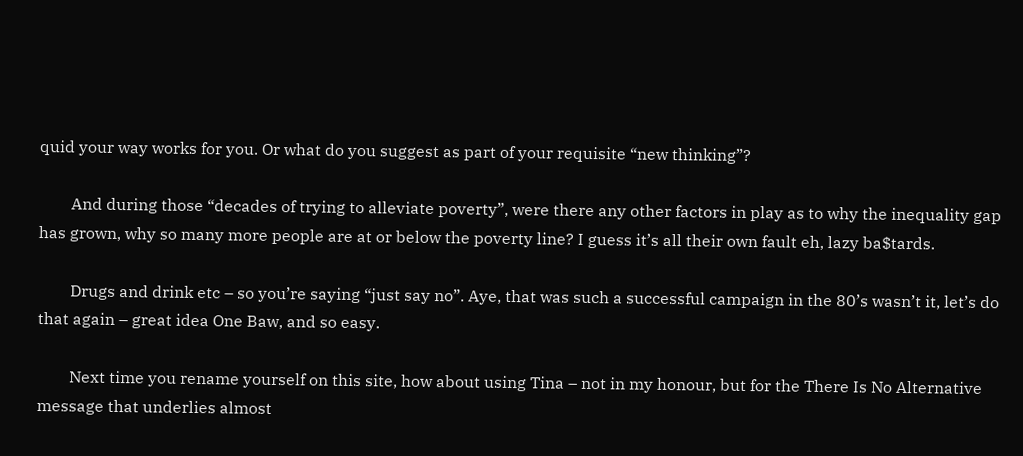quid your way works for you. Or what do you suggest as part of your requisite “new thinking”?

        And during those “decades of trying to alleviate poverty”, were there any other factors in play as to why the inequality gap has grown, why so many more people are at or below the poverty line? I guess it’s all their own fault eh, lazy ba$tards.

        Drugs and drink etc – so you’re saying “just say no”. Aye, that was such a successful campaign in the 80’s wasn’t it, let’s do that again – great idea One Baw, and so easy.

        Next time you rename yourself on this site, how about using Tina – not in my honour, but for the There Is No Alternative message that underlies almost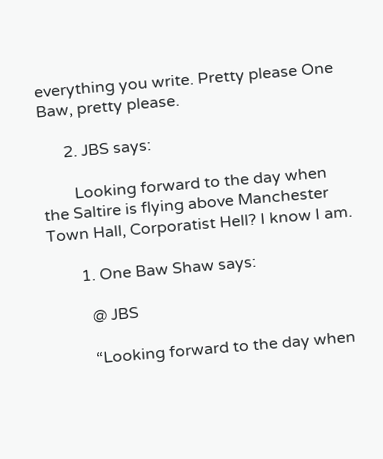everything you write. Pretty please One Baw, pretty please.

      2. JBS says:

        Looking forward to the day when the Saltire is flying above Manchester Town Hall, Corporatist Hell? I know I am.

        1. One Baw Shaw says:

          @ JBS

          “Looking forward to the day when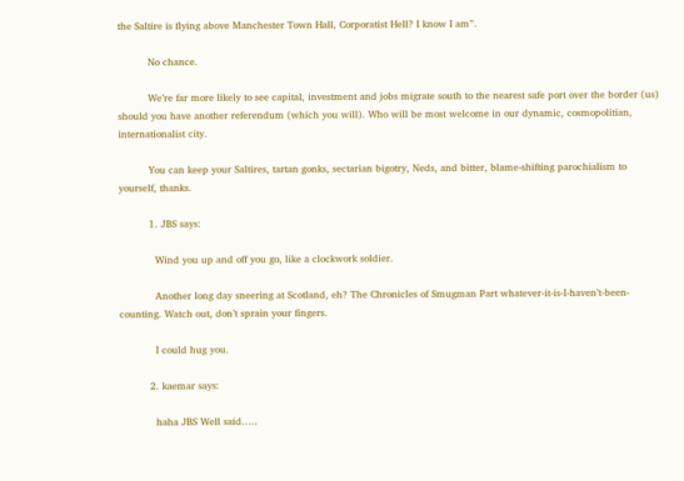the Saltire is flying above Manchester Town Hall, Corporatist Hell? I know I am”.

          No chance.

          We’re far more likely to see capital, investment and jobs migrate south to the nearest safe port over the border (us) should you have another referendum (which you will). Who will be most welcome in our dynamic, cosmopolitian, internationalist city.

          You can keep your Saltires, tartan gonks, sectarian bigotry, Neds, and bitter, blame-shifting parochialism to yourself, thanks.

          1. JBS says:

            Wind you up and off you go, like a clockwork soldier.

            Another long day sneering at Scotland, eh? The Chronicles of Smugman Part whatever-it-is-I-haven’t-been-counting. Watch out, don’t sprain your fingers.

            I could hug you.

          2. kaemar says:

            haha JBS Well said…..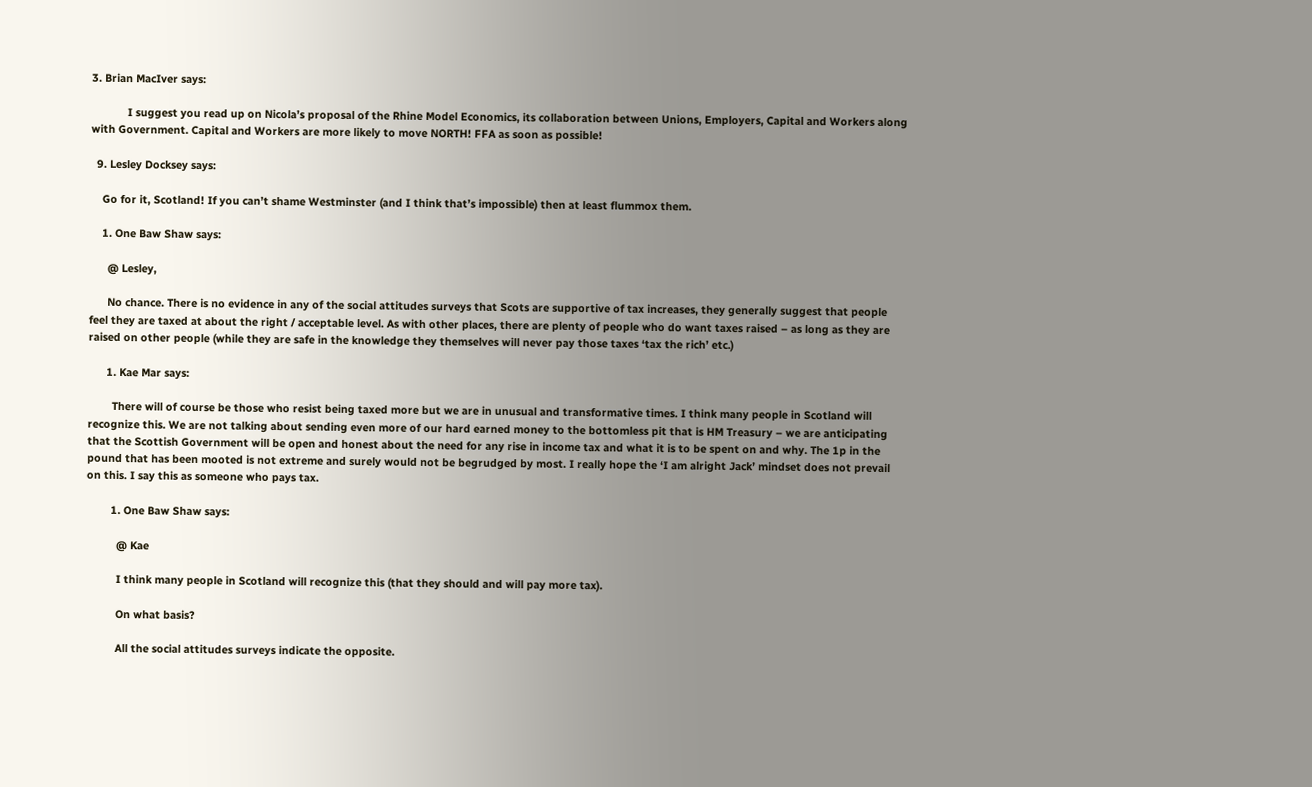3. Brian MacIver says:

            I suggest you read up on Nicola’s proposal of the Rhine Model Economics, its collaboration between Unions, Employers, Capital and Workers along with Government. Capital and Workers are more likely to move NORTH! FFA as soon as possible!

  9. Lesley Docksey says:

    Go for it, Scotland! If you can’t shame Westminster (and I think that’s impossible) then at least flummox them.

    1. One Baw Shaw says:

      @ Lesley,

      No chance. There is no evidence in any of the social attitudes surveys that Scots are supportive of tax increases, they generally suggest that people feel they are taxed at about the right / acceptable level. As with other places, there are plenty of people who do want taxes raised – as long as they are raised on other people (while they are safe in the knowledge they themselves will never pay those taxes ‘tax the rich’ etc.)

      1. Kae Mar says:

        There will of course be those who resist being taxed more but we are in unusual and transformative times. I think many people in Scotland will recognize this. We are not talking about sending even more of our hard earned money to the bottomless pit that is HM Treasury – we are anticipating that the Scottish Government will be open and honest about the need for any rise in income tax and what it is to be spent on and why. The 1p in the pound that has been mooted is not extreme and surely would not be begrudged by most. I really hope the ‘I am alright Jack’ mindset does not prevail on this. I say this as someone who pays tax.

        1. One Baw Shaw says:

          @ Kae

          I think many people in Scotland will recognize this (that they should and will pay more tax).

          On what basis?

          All the social attitudes surveys indicate the opposite.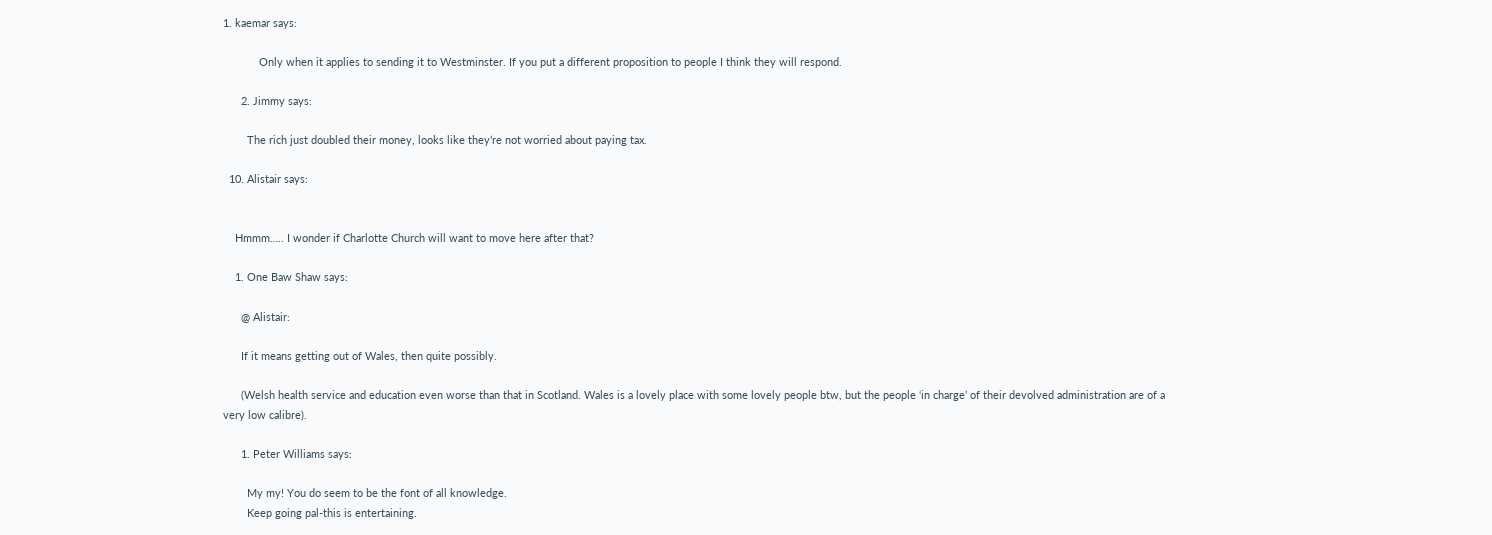1. kaemar says:

            Only when it applies to sending it to Westminster. If you put a different proposition to people I think they will respond.

      2. Jimmy says:

        The rich just doubled their money, looks like they’re not worried about paying tax.

  10. Alistair says:


    Hmmm….. I wonder if Charlotte Church will want to move here after that?

    1. One Baw Shaw says:

      @ Alistair:

      If it means getting out of Wales, then quite possibly.

      (Welsh health service and education even worse than that in Scotland. Wales is a lovely place with some lovely people btw, but the people ‘in charge’ of their devolved administration are of a very low calibre).

      1. Peter Williams says:

        My my! You do seem to be the font of all knowledge.
        Keep going pal-this is entertaining.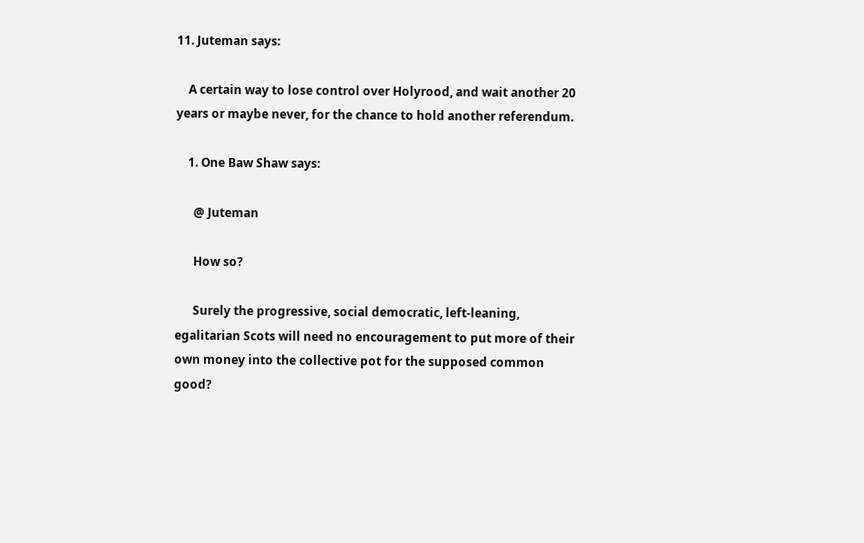11. Juteman says:

    A certain way to lose control over Holyrood, and wait another 20 years or maybe never, for the chance to hold another referendum.

    1. One Baw Shaw says:

      @ Juteman

      How so?

      Surely the progressive, social democratic, left-leaning, egalitarian Scots will need no encouragement to put more of their own money into the collective pot for the supposed common good?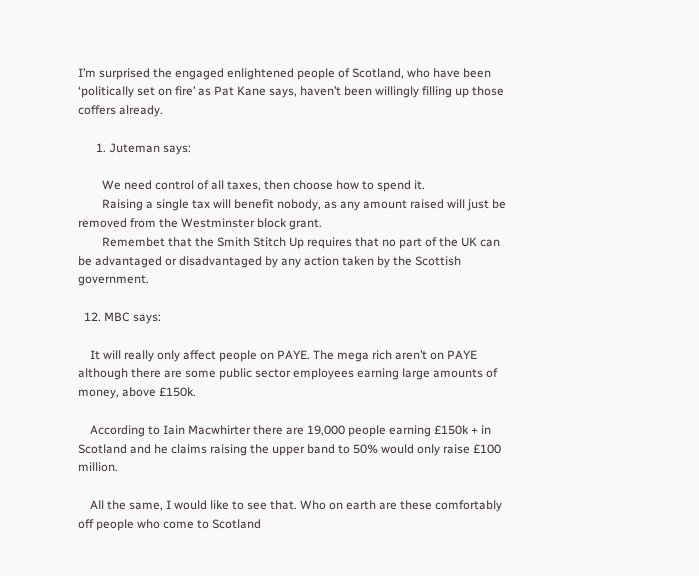I’m surprised the engaged enlightened people of Scotland, who have been ‘politically set on fire’ as Pat Kane says, haven’t been willingly filling up those coffers already.

      1. Juteman says:

        We need control of all taxes, then choose how to spend it.
        Raising a single tax will benefit nobody, as any amount raised will just be removed from the Westminster block grant.
        Remembet that the Smith Stitch Up requires that no part of the UK can be advantaged or disadvantaged by any action taken by the Scottish government.

  12. MBC says:

    It will really only affect people on PAYE. The mega rich aren’t on PAYE although there are some public sector employees earning large amounts of money, above £150k.

    According to Iain Macwhirter there are 19,000 people earning £150k + in Scotland and he claims raising the upper band to 50% would only raise £100 million.

    All the same, I would like to see that. Who on earth are these comfortably off people who come to Scotland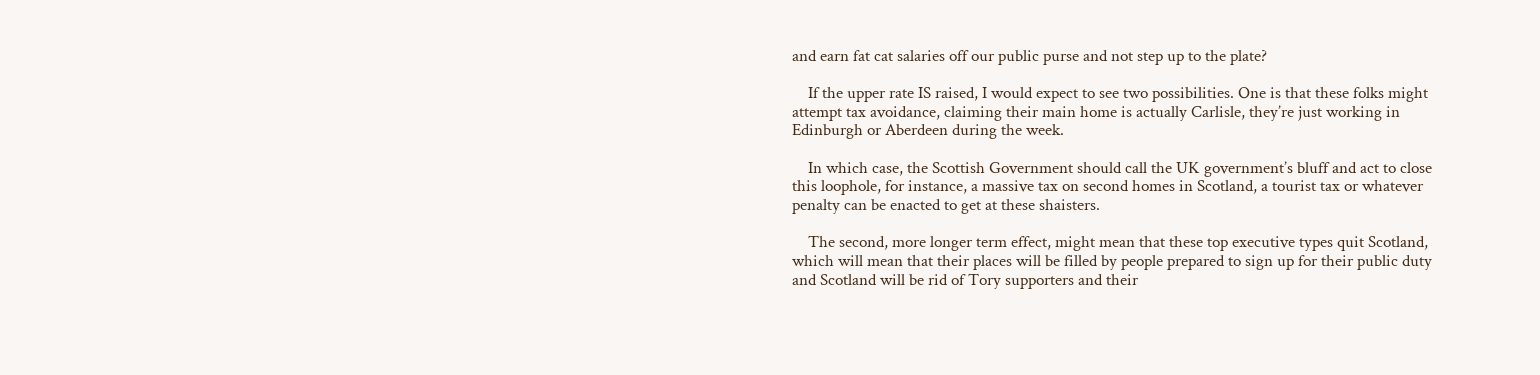and earn fat cat salaries off our public purse and not step up to the plate?

    If the upper rate IS raised, I would expect to see two possibilities. One is that these folks might attempt tax avoidance, claiming their main home is actually Carlisle, they’re just working in Edinburgh or Aberdeen during the week.

    In which case, the Scottish Government should call the UK government’s bluff and act to close this loophole, for instance, a massive tax on second homes in Scotland, a tourist tax or whatever penalty can be enacted to get at these shaisters.

    The second, more longer term effect, might mean that these top executive types quit Scotland, which will mean that their places will be filled by people prepared to sign up for their public duty and Scotland will be rid of Tory supporters and their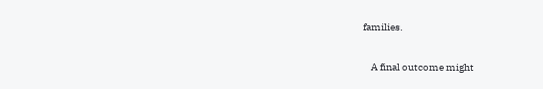families.

    A final outcome might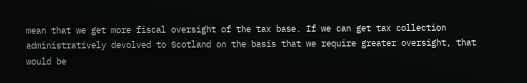mean that we get more fiscal oversight of the tax base. If we can get tax collection administratively devolved to Scotland on the basis that we require greater oversight, that would be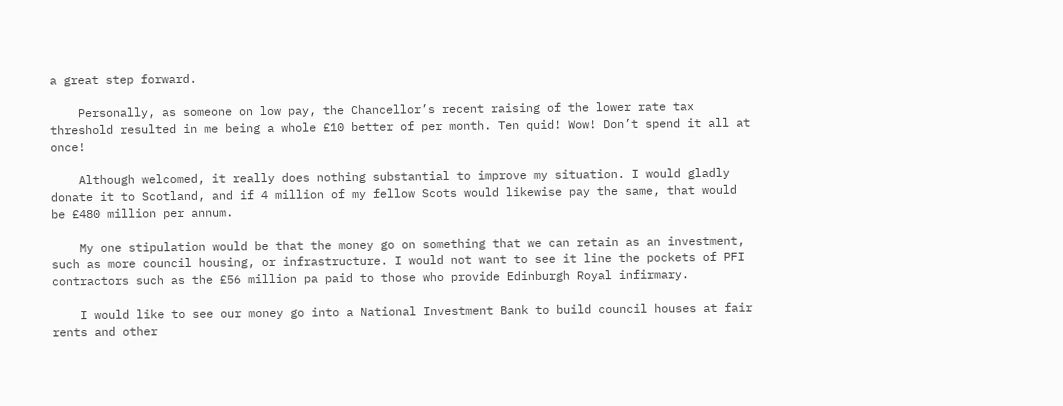a great step forward.

    Personally, as someone on low pay, the Chancellor’s recent raising of the lower rate tax threshold resulted in me being a whole £10 better of per month. Ten quid! Wow! Don’t spend it all at once!

    Although welcomed, it really does nothing substantial to improve my situation. I would gladly donate it to Scotland, and if 4 million of my fellow Scots would likewise pay the same, that would be £480 million per annum.

    My one stipulation would be that the money go on something that we can retain as an investment, such as more council housing, or infrastructure. I would not want to see it line the pockets of PFI contractors such as the £56 million pa paid to those who provide Edinburgh Royal infirmary.

    I would like to see our money go into a National Investment Bank to build council houses at fair rents and other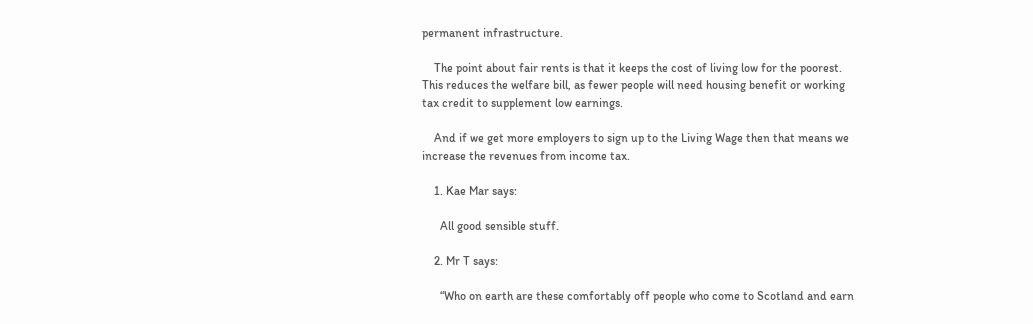permanent infrastructure.

    The point about fair rents is that it keeps the cost of living low for the poorest. This reduces the welfare bill, as fewer people will need housing benefit or working tax credit to supplement low earnings.

    And if we get more employers to sign up to the Living Wage then that means we increase the revenues from income tax.

    1. Kae Mar says:

      All good sensible stuff.

    2. Mr T says:

      “Who on earth are these comfortably off people who come to Scotland and earn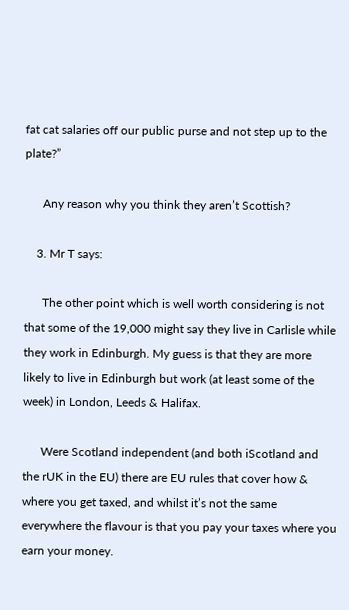fat cat salaries off our public purse and not step up to the plate?”

      Any reason why you think they aren’t Scottish?

    3. Mr T says:

      The other point which is well worth considering is not that some of the 19,000 might say they live in Carlisle while they work in Edinburgh. My guess is that they are more likely to live in Edinburgh but work (at least some of the week) in London, Leeds & Halifax.

      Were Scotland independent (and both iScotland and the rUK in the EU) there are EU rules that cover how & where you get taxed, and whilst it’s not the same everywhere the flavour is that you pay your taxes where you earn your money.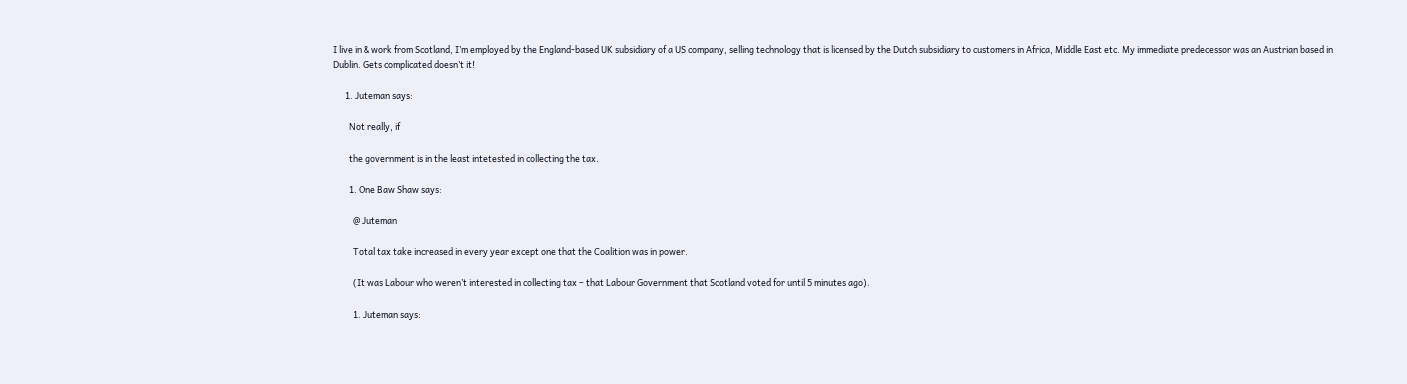I live in & work from Scotland, I’m employed by the England-based UK subsidiary of a US company, selling technology that is licensed by the Dutch subsidiary to customers in Africa, Middle East etc. My immediate predecessor was an Austrian based in Dublin. Gets complicated doesn’t it!

      1. Juteman says:

        Not really, if

        the government is in the least intetested in collecting the tax.

        1. One Baw Shaw says:

          @ Juteman

          Total tax take increased in every year except one that the Coalition was in power.

          (It was Labour who weren’t interested in collecting tax – that Labour Government that Scotland voted for until 5 minutes ago).

          1. Juteman says: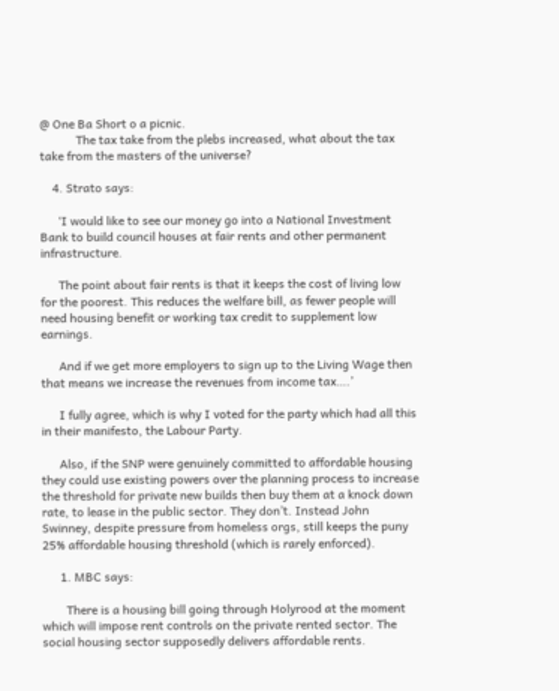@ One Ba Short o a picnic.
            The tax take from the plebs increased, what about the tax take from the masters of the universe?

    4. Strato says:

      ‘I would like to see our money go into a National Investment Bank to build council houses at fair rents and other permanent infrastructure.

      The point about fair rents is that it keeps the cost of living low for the poorest. This reduces the welfare bill, as fewer people will need housing benefit or working tax credit to supplement low earnings.

      And if we get more employers to sign up to the Living Wage then that means we increase the revenues from income tax….’

      I fully agree, which is why I voted for the party which had all this in their manifesto, the Labour Party.

      Also, if the SNP were genuinely committed to affordable housing they could use existing powers over the planning process to increase the threshold for private new builds then buy them at a knock down rate, to lease in the public sector. They don’t. Instead John Swinney, despite pressure from homeless orgs, still keeps the puny 25% affordable housing threshold (which is rarely enforced).

      1. MBC says:

        There is a housing bill going through Holyrood at the moment which will impose rent controls on the private rented sector. The social housing sector supposedly delivers affordable rents.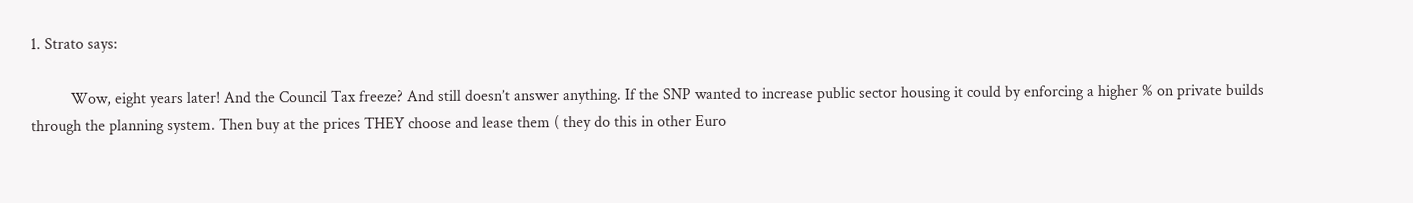1. Strato says:

          Wow, eight years later! And the Council Tax freeze? And still doesn’t answer anything. If the SNP wanted to increase public sector housing it could by enforcing a higher % on private builds through the planning system. Then buy at the prices THEY choose and lease them ( they do this in other Euro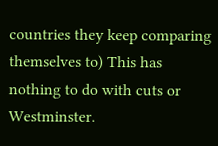countries they keep comparing themselves to) This has nothing to do with cuts or Westminster.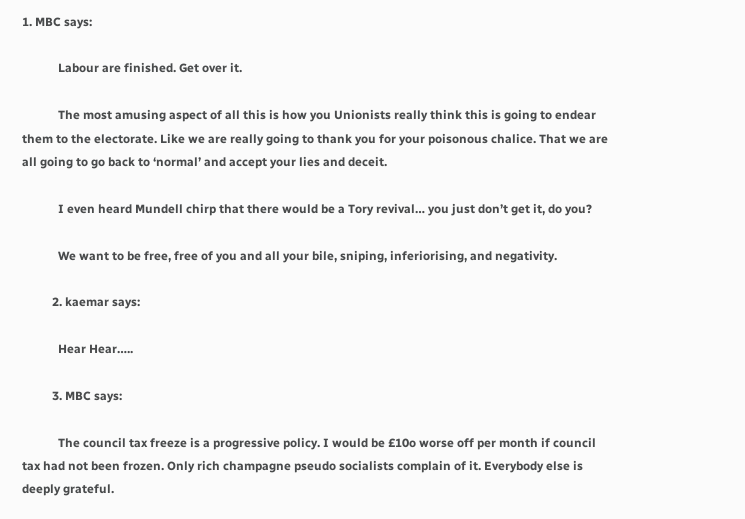1. MBC says:

            Labour are finished. Get over it.

            The most amusing aspect of all this is how you Unionists really think this is going to endear them to the electorate. Like we are really going to thank you for your poisonous chalice. That we are all going to go back to ‘normal’ and accept your lies and deceit.

            I even heard Mundell chirp that there would be a Tory revival… you just don’t get it, do you?

            We want to be free, free of you and all your bile, sniping, inferiorising, and negativity.

          2. kaemar says:

            Hear Hear…..

          3. MBC says:

            The council tax freeze is a progressive policy. I would be £10o worse off per month if council tax had not been frozen. Only rich champagne pseudo socialists complain of it. Everybody else is deeply grateful.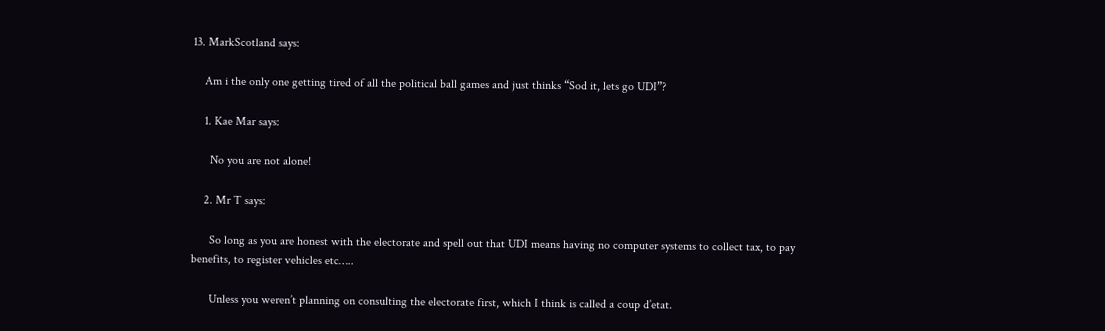13. MarkScotland says:

    Am i the only one getting tired of all the political ball games and just thinks “Sod it, lets go UDI”?

    1. Kae Mar says:

      No you are not alone!

    2. Mr T says:

      So long as you are honest with the electorate and spell out that UDI means having no computer systems to collect tax, to pay benefits, to register vehicles etc…..

      Unless you weren’t planning on consulting the electorate first, which I think is called a coup d’etat.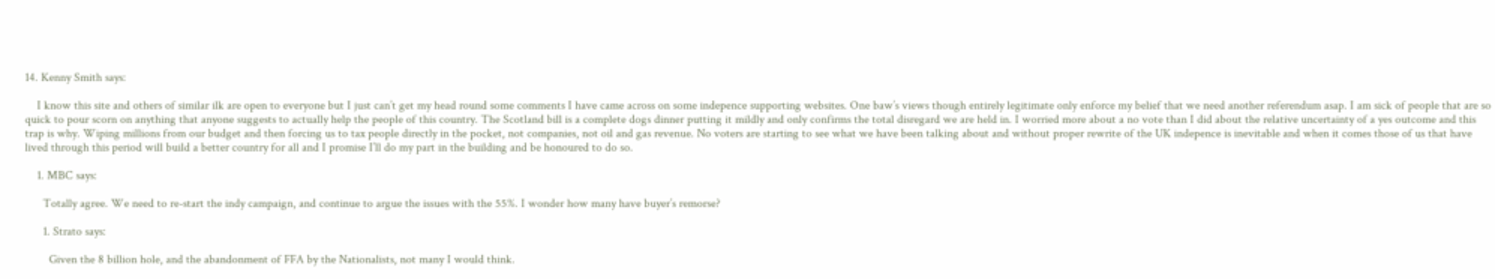14. Kenny Smith says:

    I know this site and others of similar ilk are open to everyone but I just can’t get my head round some comments I have came across on some indepence supporting websites. One baw’s views though entirely legitimate only enforce my belief that we need another referendum asap. I am sick of people that are so quick to pour scorn on anything that anyone suggests to actually help the people of this country. The Scotland bill is a complete dogs dinner putting it mildly and only confirms the total disregard we are held in. I worried more about a no vote than I did about the relative uncertainty of a yes outcome and this trap is why. Wiping millions from our budget and then forcing us to tax people directly in the pocket, not companies, not oil and gas revenue. No voters are starting to see what we have been talking about and without proper rewrite of the UK indepence is inevitable and when it comes those of us that have lived through this period will build a better country for all and I promise I’ll do my part in the building and be honoured to do so.

    1. MBC says:

      Totally agree. We need to re-start the indy campaign, and continue to argue the issues with the 55%. I wonder how many have buyer’s remorse?

      1. Strato says:

        Given the 8 billion hole, and the abandonment of FFA by the Nationalists, not many I would think.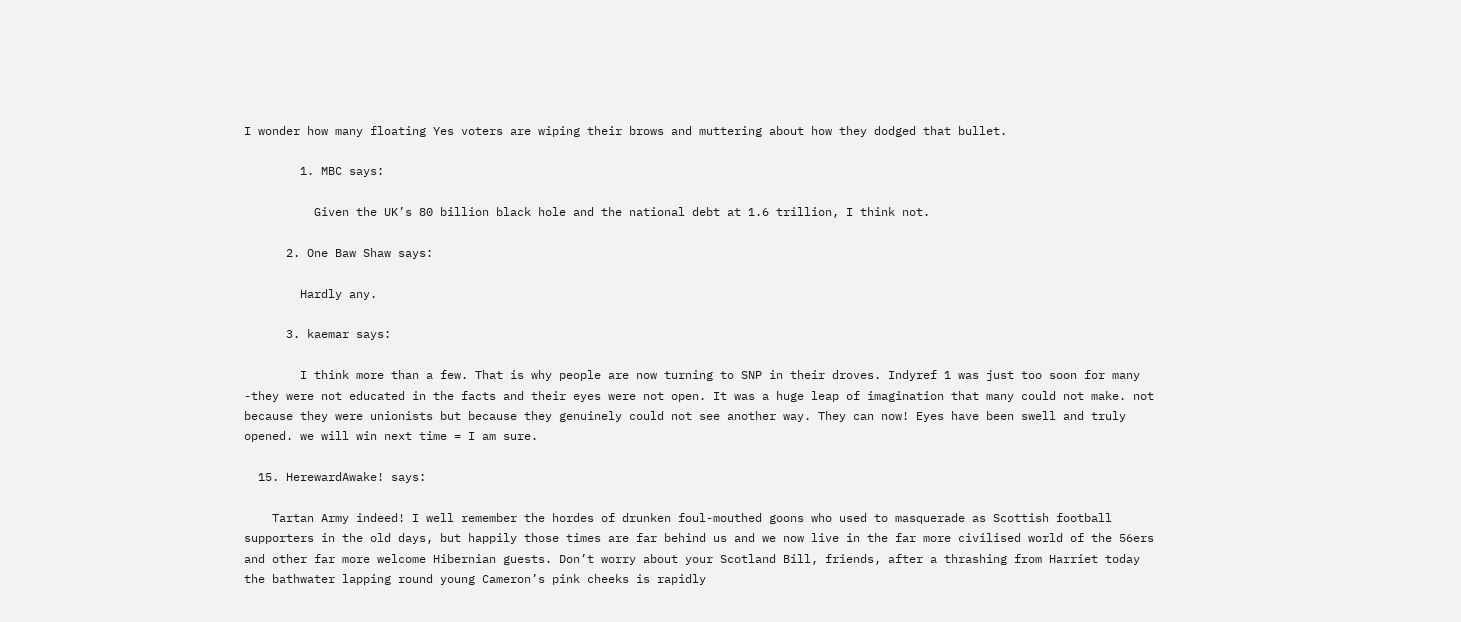I wonder how many floating Yes voters are wiping their brows and muttering about how they dodged that bullet.

        1. MBC says:

          Given the UK’s 80 billion black hole and the national debt at 1.6 trillion, I think not.

      2. One Baw Shaw says:

        Hardly any.

      3. kaemar says:

        I think more than a few. That is why people are now turning to SNP in their droves. Indyref 1 was just too soon for many -they were not educated in the facts and their eyes were not open. It was a huge leap of imagination that many could not make. not because they were unionists but because they genuinely could not see another way. They can now! Eyes have been swell and truly opened. we will win next time = I am sure.

  15. HerewardAwake! says:

    Tartan Army indeed! I well remember the hordes of drunken foul-mouthed goons who used to masquerade as Scottish football supporters in the old days, but happily those times are far behind us and we now live in the far more civilised world of the 56ers and other far more welcome Hibernian guests. Don’t worry about your Scotland Bill, friends, after a thrashing from Harriet today the bathwater lapping round young Cameron’s pink cheeks is rapidly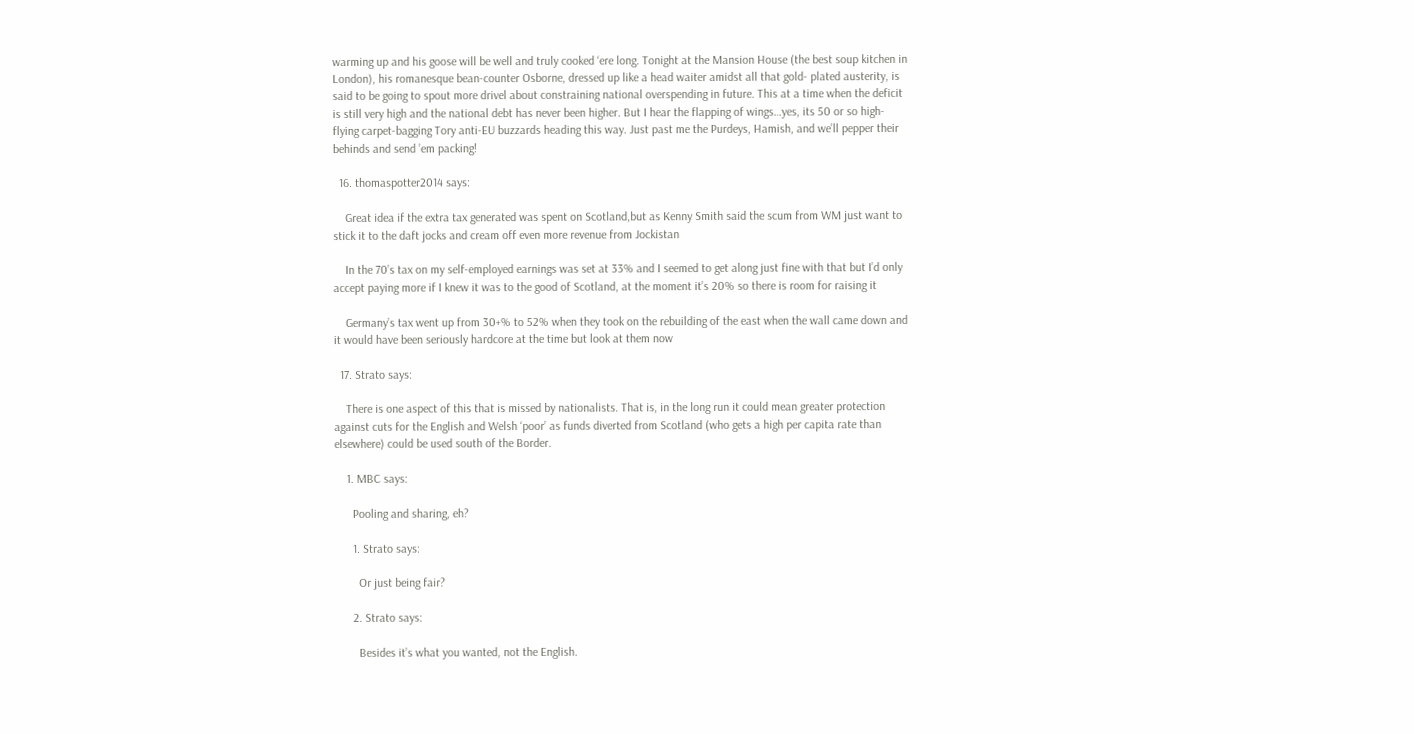warming up and his goose will be well and truly cooked ‘ere long. Tonight at the Mansion House (the best soup kitchen in London), his romanesque bean-counter Osborne, dressed up like a head waiter amidst all that gold- plated austerity, is said to be going to spout more drivel about constraining national overspending in future. This at a time when the deficit is still very high and the national debt has never been higher. But I hear the flapping of wings…yes, its 50 or so high-flying carpet-bagging Tory anti-EU buzzards heading this way. Just past me the Purdeys, Hamish, and we’ll pepper their behinds and send ’em packing!

  16. thomaspotter2014 says:

    Great idea if the extra tax generated was spent on Scotland,but as Kenny Smith said the scum from WM just want to stick it to the daft jocks and cream off even more revenue from Jockistan

    In the 70’s tax on my self-employed earnings was set at 33% and I seemed to get along just fine with that but I’d only accept paying more if I knew it was to the good of Scotland, at the moment it’s 20% so there is room for raising it

    Germany’s tax went up from 30+% to 52% when they took on the rebuilding of the east when the wall came down and it would have been seriously hardcore at the time but look at them now

  17. Strato says:

    There is one aspect of this that is missed by nationalists. That is, in the long run it could mean greater protection against cuts for the English and Welsh ‘poor’ as funds diverted from Scotland (who gets a high per capita rate than elsewhere) could be used south of the Border.

    1. MBC says:

      Pooling and sharing, eh?

      1. Strato says:

        Or just being fair?

      2. Strato says:

        Besides it’s what you wanted, not the English.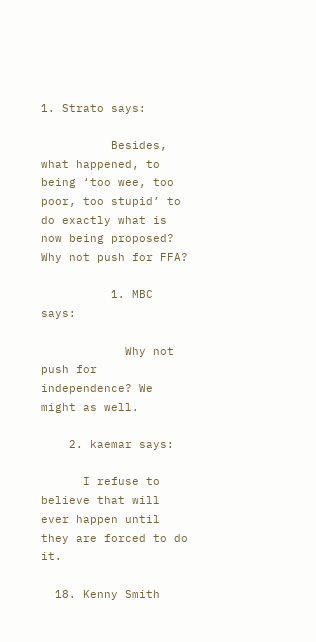1. Strato says:

          Besides, what happened, to being ‘too wee, too poor, too stupid’ to do exactly what is now being proposed? Why not push for FFA?

          1. MBC says:

            Why not push for independence? We might as well.

    2. kaemar says:

      I refuse to believe that will ever happen until they are forced to do it.

  18. Kenny Smith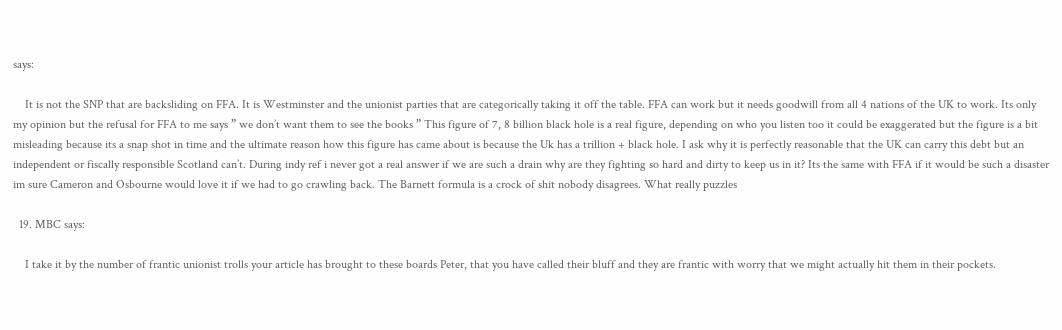says:

    It is not the SNP that are backsliding on FFA. It is Westminster and the unionist parties that are categorically taking it off the table. FFA can work but it needs goodwill from all 4 nations of the UK to work. Its only my opinion but the refusal for FFA to me says ” we don’t want them to see the books ” This figure of 7, 8 billion black hole is a real figure, depending on who you listen too it could be exaggerated but the figure is a bit misleading because its a snap shot in time and the ultimate reason how this figure has came about is because the Uk has a trillion + black hole. I ask why it is perfectly reasonable that the UK can carry this debt but an independent or fiscally responsible Scotland can’t. During indy ref i never got a real answer if we are such a drain why are they fighting so hard and dirty to keep us in it? Its the same with FFA if it would be such a disaster im sure Cameron and Osbourne would love it if we had to go crawling back. The Barnett formula is a crock of shit nobody disagrees. What really puzzles

  19. MBC says:

    I take it by the number of frantic unionist trolls your article has brought to these boards Peter, that you have called their bluff and they are frantic with worry that we might actually hit them in their pockets.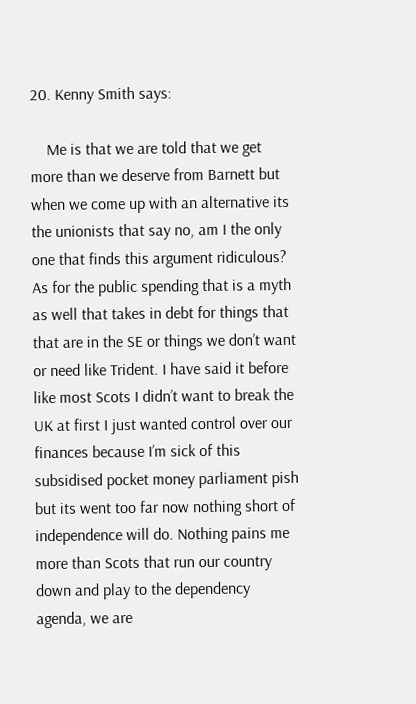20. Kenny Smith says:

    Me is that we are told that we get more than we deserve from Barnett but when we come up with an alternative its the unionists that say no, am I the only one that finds this argument ridiculous? As for the public spending that is a myth as well that takes in debt for things that that are in the SE or things we don’t want or need like Trident. I have said it before like most Scots I didn’t want to break the UK at first I just wanted control over our finances because I’m sick of this subsidised pocket money parliament pish but its went too far now nothing short of independence will do. Nothing pains me more than Scots that run our country down and play to the dependency agenda, we are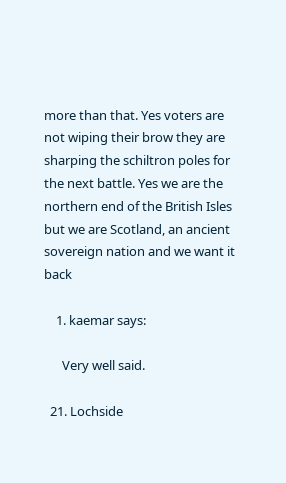more than that. Yes voters are not wiping their brow they are sharping the schiltron poles for the next battle. Yes we are the northern end of the British Isles but we are Scotland, an ancient sovereign nation and we want it back

    1. kaemar says:

      Very well said.

  21. Lochside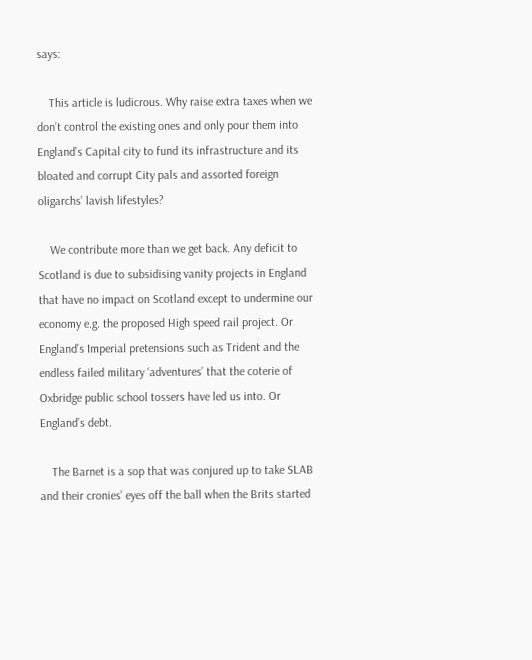says:

    This article is ludicrous. Why raise extra taxes when we don’t control the existing ones and only pour them into England’s Capital city to fund its infrastructure and its bloated and corrupt City pals and assorted foreign oligarchs’ lavish lifestyles?

    We contribute more than we get back. Any deficit to Scotland is due to subsidising vanity projects in England that have no impact on Scotland except to undermine our economy e.g. the proposed High speed rail project. Or England’s Imperial pretensions such as Trident and the endless failed military ‘adventures’ that the coterie of Oxbridge public school tossers have led us into. Or England’s debt.

    The Barnet is a sop that was conjured up to take SLAB and their cronies’ eyes off the ball when the Brits started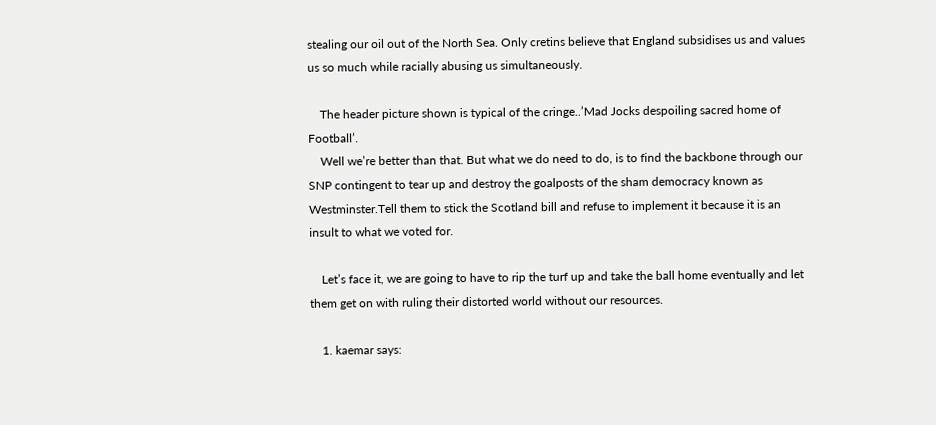stealing our oil out of the North Sea. Only cretins believe that England subsidises us and values us so much while racially abusing us simultaneously.

    The header picture shown is typical of the cringe..’Mad Jocks despoiling sacred home of Football’.
    Well we’re better than that. But what we do need to do, is to find the backbone through our SNP contingent to tear up and destroy the goalposts of the sham democracy known as Westminster.Tell them to stick the Scotland bill and refuse to implement it because it is an insult to what we voted for.

    Let’s face it, we are going to have to rip the turf up and take the ball home eventually and let them get on with ruling their distorted world without our resources.

    1. kaemar says: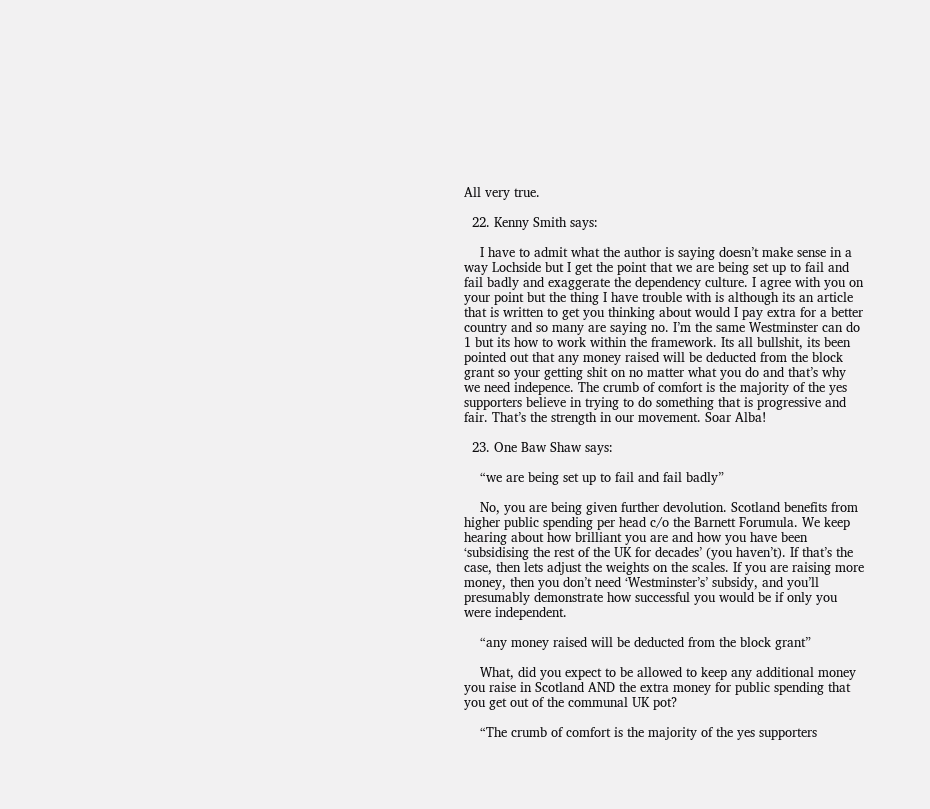All very true.

  22. Kenny Smith says:

    I have to admit what the author is saying doesn’t make sense in a way Lochside but I get the point that we are being set up to fail and fail badly and exaggerate the dependency culture. I agree with you on your point but the thing I have trouble with is although its an article that is written to get you thinking about would I pay extra for a better country and so many are saying no. I’m the same Westminster can do 1 but its how to work within the framework. Its all bullshit, its been pointed out that any money raised will be deducted from the block grant so your getting shit on no matter what you do and that’s why we need indepence. The crumb of comfort is the majority of the yes supporters believe in trying to do something that is progressive and fair. That’s the strength in our movement. Soar Alba!

  23. One Baw Shaw says:

    “we are being set up to fail and fail badly”

    No, you are being given further devolution. Scotland benefits from higher public spending per head c/o the Barnett Forumula. We keep hearing about how brilliant you are and how you have been ‘subsidising the rest of the UK for decades’ (you haven’t). If that’s the case, then lets adjust the weights on the scales. If you are raising more money, then you don’t need ‘Westminster’s’ subsidy, and you’ll presumably demonstrate how successful you would be if only you were independent.

    “any money raised will be deducted from the block grant”

    What, did you expect to be allowed to keep any additional money you raise in Scotland AND the extra money for public spending that you get out of the communal UK pot?

    “The crumb of comfort is the majority of the yes supporters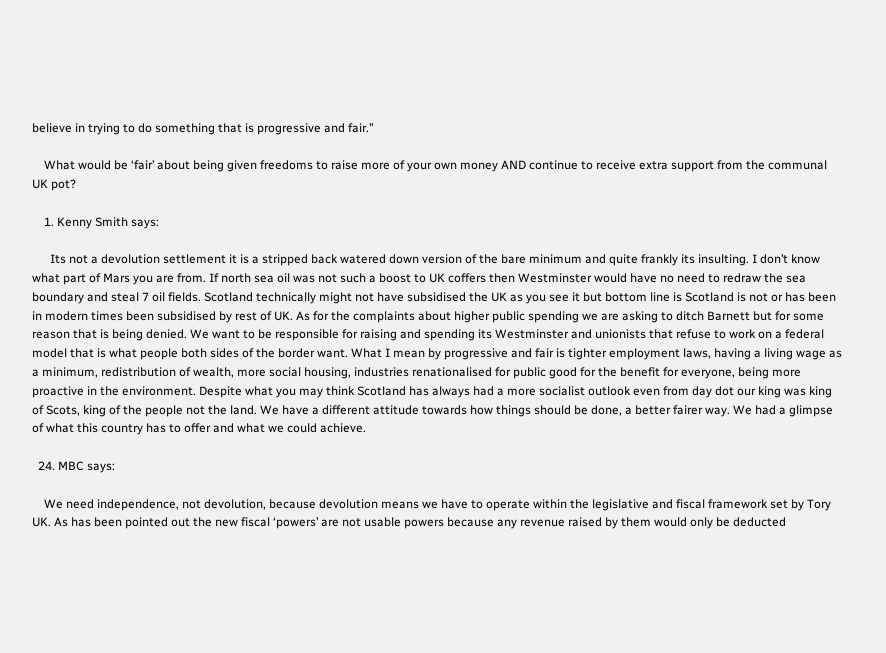believe in trying to do something that is progressive and fair.”

    What would be ‘fair’ about being given freedoms to raise more of your own money AND continue to receive extra support from the communal UK pot?

    1. Kenny Smith says:

      Its not a devolution settlement it is a stripped back watered down version of the bare minimum and quite frankly its insulting. I don’t know what part of Mars you are from. If north sea oil was not such a boost to UK coffers then Westminster would have no need to redraw the sea boundary and steal 7 oil fields. Scotland technically might not have subsidised the UK as you see it but bottom line is Scotland is not or has been in modern times been subsidised by rest of UK. As for the complaints about higher public spending we are asking to ditch Barnett but for some reason that is being denied. We want to be responsible for raising and spending its Westminster and unionists that refuse to work on a federal model that is what people both sides of the border want. What I mean by progressive and fair is tighter employment laws, having a living wage as a minimum, redistribution of wealth, more social housing, industries renationalised for public good for the benefit for everyone, being more proactive in the environment. Despite what you may think Scotland has always had a more socialist outlook even from day dot our king was king of Scots, king of the people not the land. We have a different attitude towards how things should be done, a better fairer way. We had a glimpse of what this country has to offer and what we could achieve.

  24. MBC says:

    We need independence, not devolution, because devolution means we have to operate within the legislative and fiscal framework set by Tory UK. As has been pointed out the new fiscal ‘powers’ are not usable powers because any revenue raised by them would only be deducted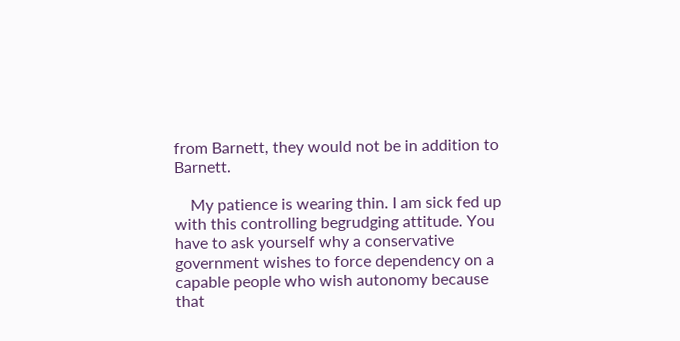from Barnett, they would not be in addition to Barnett.

    My patience is wearing thin. I am sick fed up with this controlling begrudging attitude. You have to ask yourself why a conservative government wishes to force dependency on a capable people who wish autonomy because that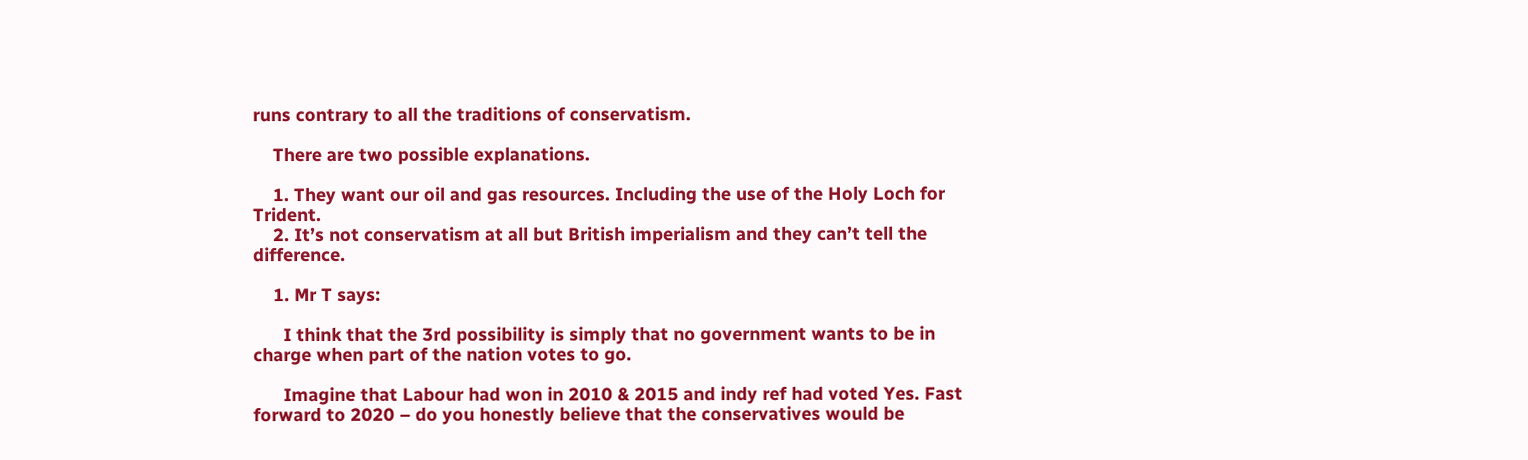runs contrary to all the traditions of conservatism.

    There are two possible explanations.

    1. They want our oil and gas resources. Including the use of the Holy Loch for Trident.
    2. It’s not conservatism at all but British imperialism and they can’t tell the difference.

    1. Mr T says:

      I think that the 3rd possibility is simply that no government wants to be in charge when part of the nation votes to go.

      Imagine that Labour had won in 2010 & 2015 and indy ref had voted Yes. Fast forward to 2020 – do you honestly believe that the conservatives would be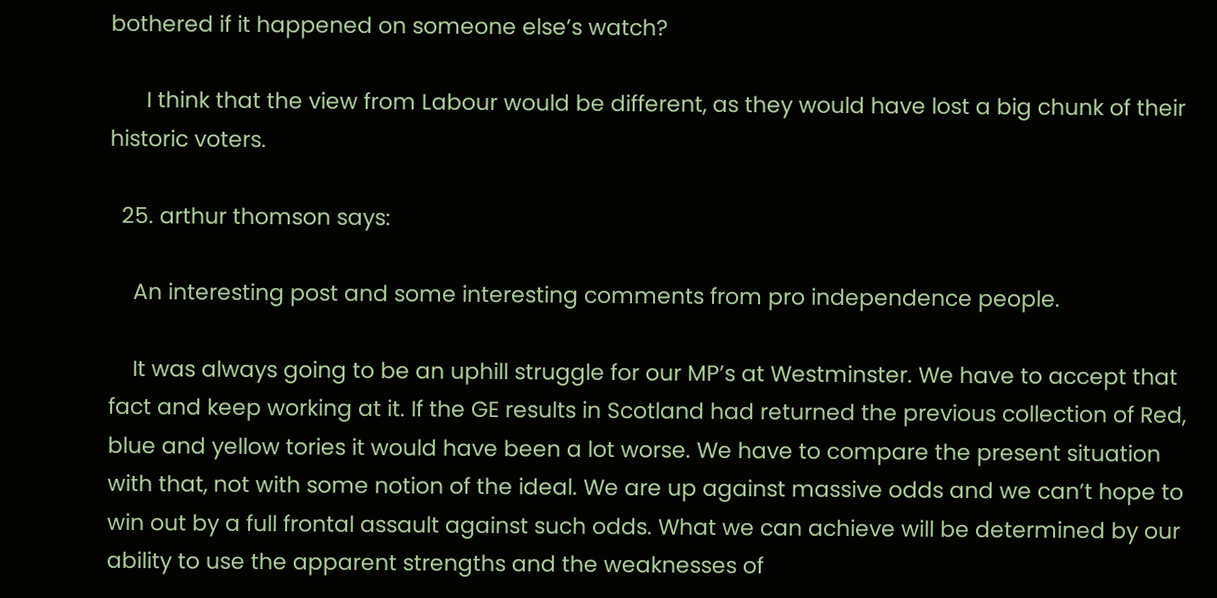bothered if it happened on someone else’s watch?

      I think that the view from Labour would be different, as they would have lost a big chunk of their historic voters.

  25. arthur thomson says:

    An interesting post and some interesting comments from pro independence people.

    It was always going to be an uphill struggle for our MP’s at Westminster. We have to accept that fact and keep working at it. If the GE results in Scotland had returned the previous collection of Red, blue and yellow tories it would have been a lot worse. We have to compare the present situation with that, not with some notion of the ideal. We are up against massive odds and we can’t hope to win out by a full frontal assault against such odds. What we can achieve will be determined by our ability to use the apparent strengths and the weaknesses of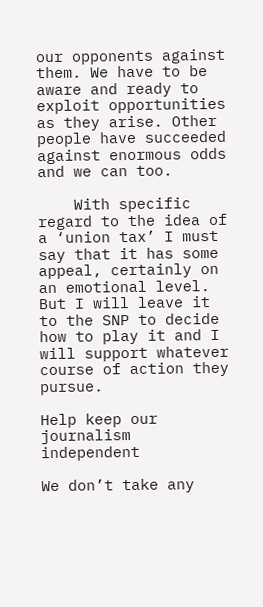our opponents against them. We have to be aware and ready to exploit opportunities as they arise. Other people have succeeded against enormous odds and we can too.

    With specific regard to the idea of a ‘union tax’ I must say that it has some appeal, certainly on an emotional level. But I will leave it to the SNP to decide how to play it and I will support whatever course of action they pursue.

Help keep our journalism independent

We don’t take any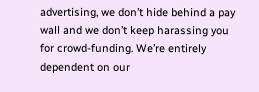advertising, we don’t hide behind a pay wall and we don’t keep harassing you for crowd-funding. We’re entirely dependent on our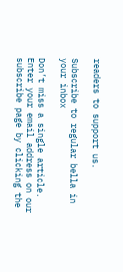readers to support us.

Subscribe to regular bella in your inbox

Don’t miss a single article. Enter your email address on our subscribe page by clicking the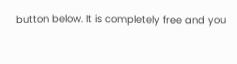button below. It is completely free and you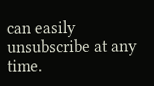can easily unsubscribe at any time.